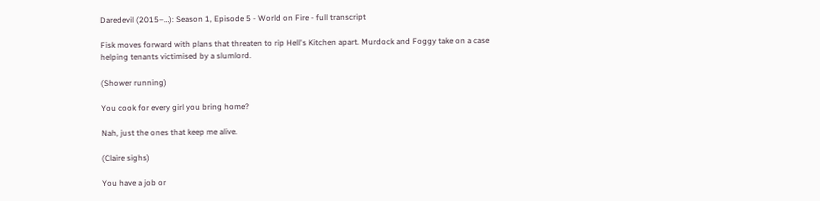Daredevil (2015–…): Season 1, Episode 5 - World on Fire - full transcript

Fisk moves forward with plans that threaten to rip Hell's Kitchen apart. Murdock and Foggy take on a case helping tenants victimised by a slumlord.

(Shower running)

You cook for every girl you bring home?

Nah, just the ones that keep me alive.

(Claire sighs)

You have a job or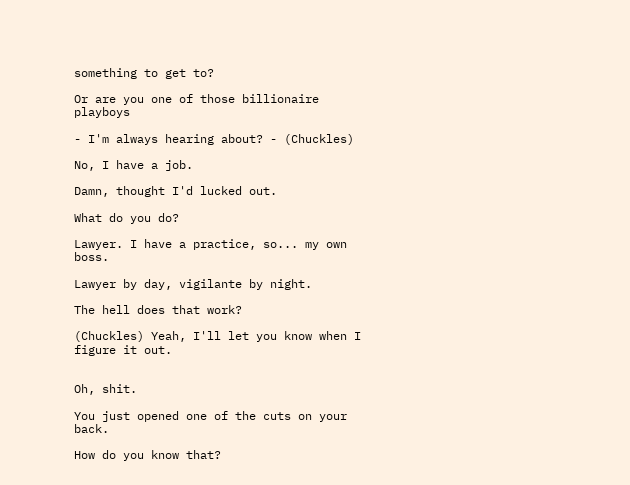something to get to?

Or are you one of those billionaire playboys

- I'm always hearing about? - (Chuckles)

No, I have a job.

Damn, thought I'd lucked out.

What do you do?

Lawyer. I have a practice, so... my own boss.

Lawyer by day, vigilante by night.

The hell does that work?

(Chuckles) Yeah, I'll let you know when I figure it out.


Oh, shit.

You just opened one of the cuts on your back.

How do you know that?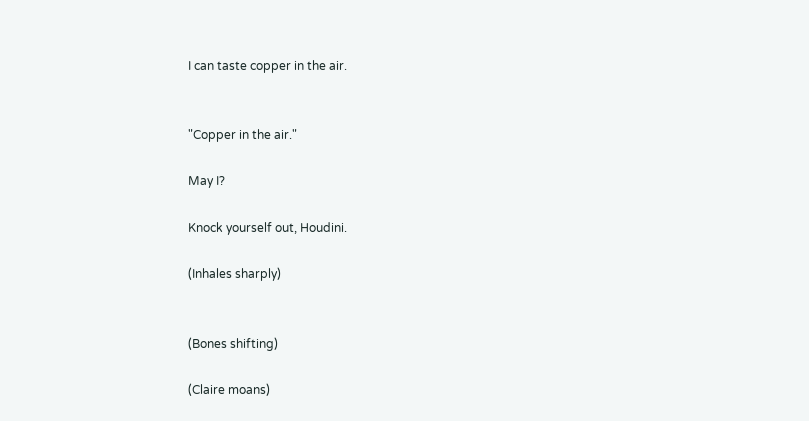I can taste copper in the air.


"Copper in the air."

May I?

Knock yourself out, Houdini.

(Inhales sharply)


(Bones shifting)

(Claire moans)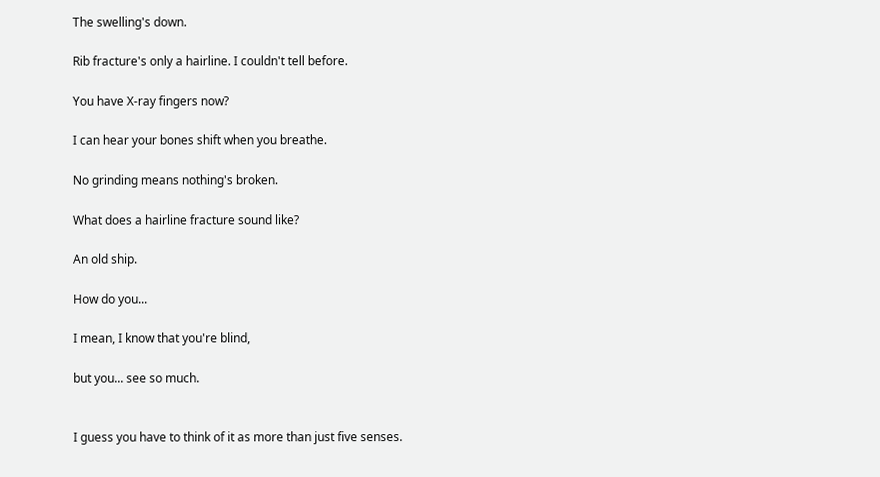The swelling's down.

Rib fracture's only a hairline. I couldn't tell before.

You have X-ray fingers now?

I can hear your bones shift when you breathe.

No grinding means nothing's broken.

What does a hairline fracture sound like?

An old ship.

How do you...

I mean, I know that you're blind,

but you... see so much.


I guess you have to think of it as more than just five senses.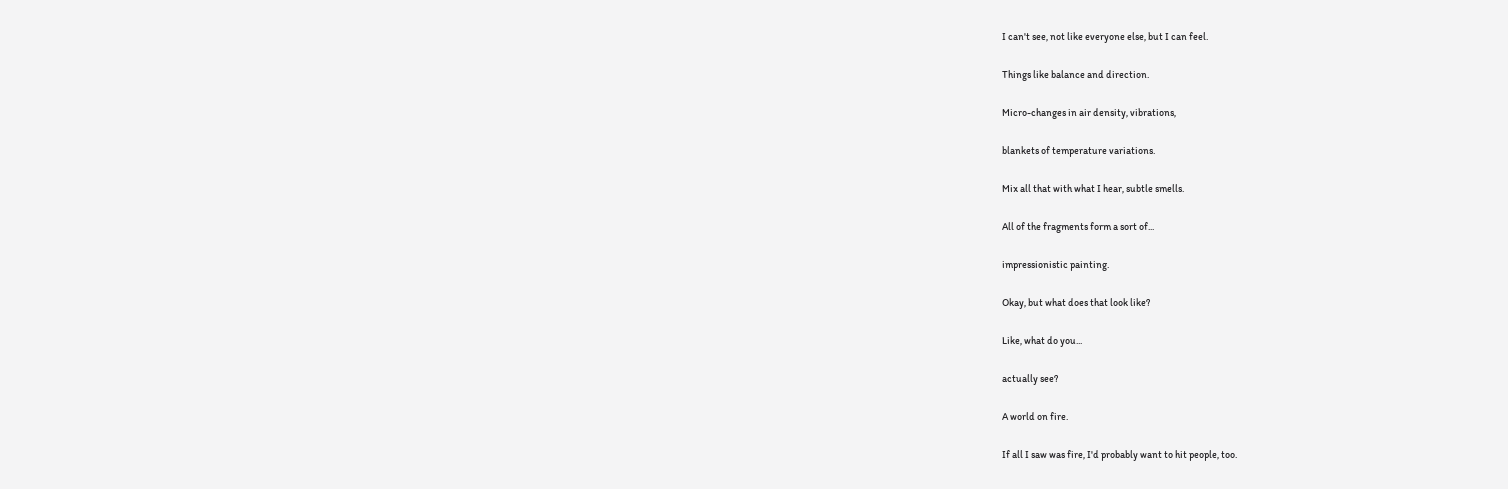I can't see, not like everyone else, but I can feel.

Things like balance and direction.

Micro-changes in air density, vibrations,

blankets of temperature variations.

Mix all that with what I hear, subtle smells.

All of the fragments form a sort of...

impressionistic painting.

Okay, but what does that look like?

Like, what do you...

actually see?

A world on fire.

If all I saw was fire, I'd probably want to hit people, too.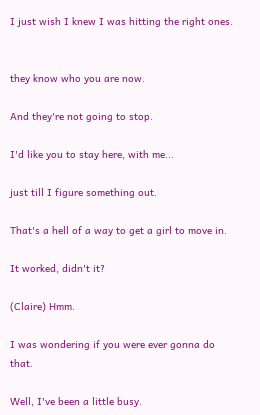I just wish I knew I was hitting the right ones.


they know who you are now.

And they're not going to stop.

I'd like you to stay here, with me...

just till I figure something out.

That's a hell of a way to get a girl to move in.

It worked, didn't it?

(Claire) Hmm.

I was wondering if you were ever gonna do that.

Well, I've been a little busy.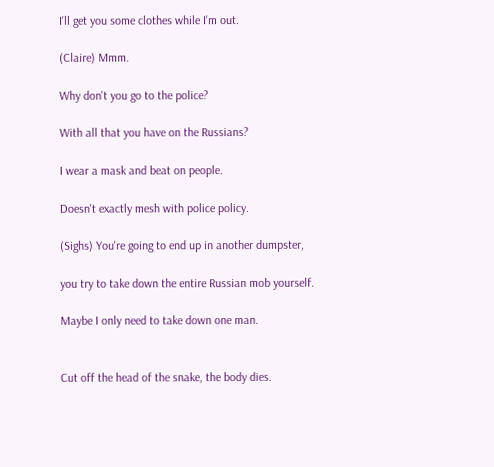I'll get you some clothes while I'm out.

(Claire) Mmm.

Why don't you go to the police?

With all that you have on the Russians?

I wear a mask and beat on people.

Doesn't exactly mesh with police policy.

(Sighs) You're going to end up in another dumpster,

you try to take down the entire Russian mob yourself.

Maybe I only need to take down one man.


Cut off the head of the snake, the body dies.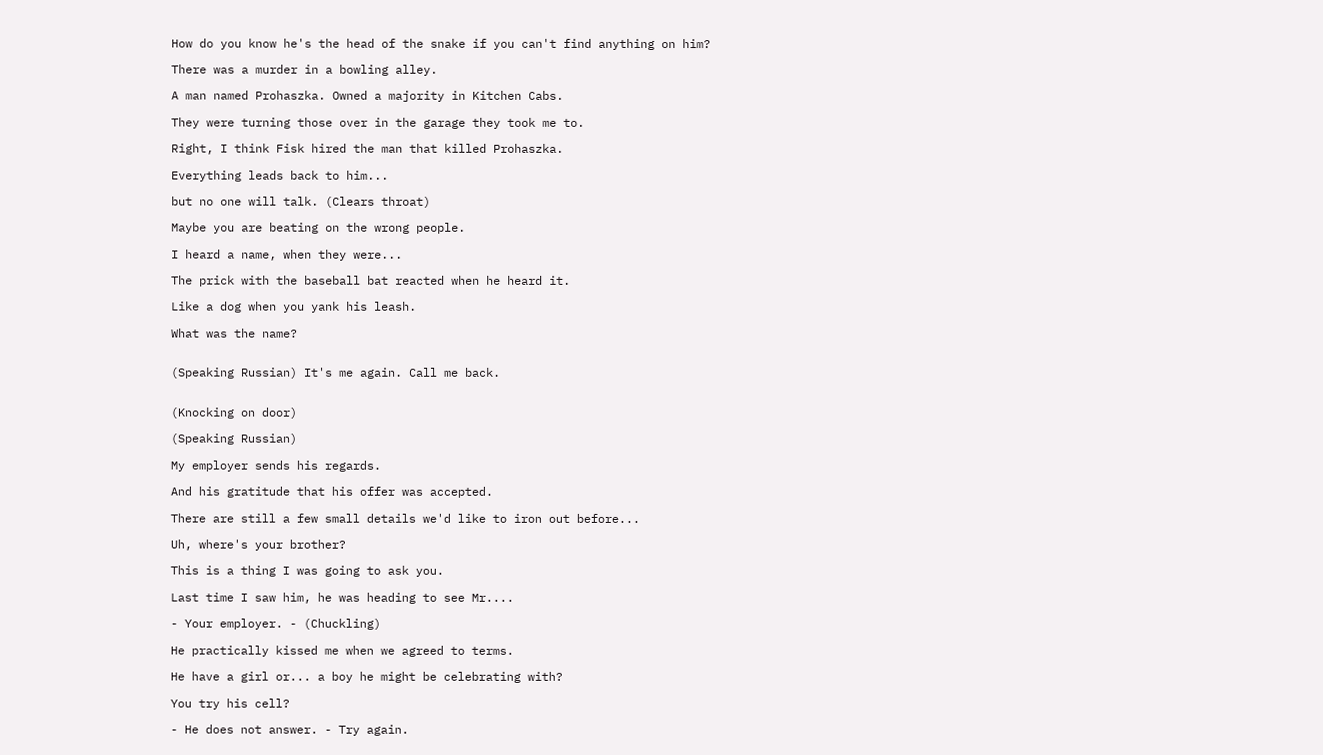How do you know he's the head of the snake if you can't find anything on him?

There was a murder in a bowling alley.

A man named Prohaszka. Owned a majority in Kitchen Cabs.

They were turning those over in the garage they took me to.

Right, I think Fisk hired the man that killed Prohaszka.

Everything leads back to him...

but no one will talk. (Clears throat)

Maybe you are beating on the wrong people.

I heard a name, when they were...

The prick with the baseball bat reacted when he heard it.

Like a dog when you yank his leash.

What was the name?


(Speaking Russian) It's me again. Call me back.


(Knocking on door)

(Speaking Russian)

My employer sends his regards.

And his gratitude that his offer was accepted.

There are still a few small details we'd like to iron out before...

Uh, where's your brother?

This is a thing I was going to ask you.

Last time I saw him, he was heading to see Mr....

- Your employer. - (Chuckling)

He practically kissed me when we agreed to terms.

He have a girl or... a boy he might be celebrating with?

You try his cell?

- He does not answer. - Try again.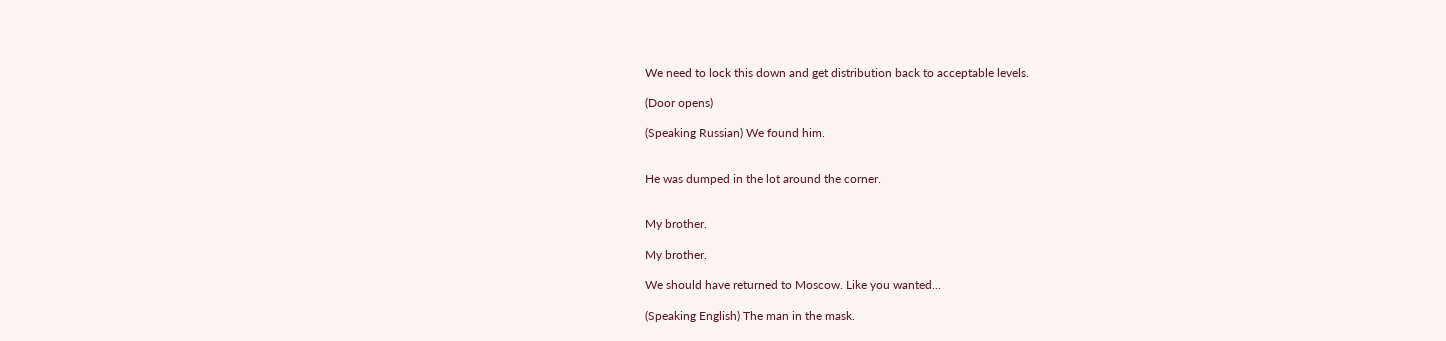We need to lock this down and get distribution back to acceptable levels.

(Door opens)

(Speaking Russian) We found him.


He was dumped in the lot around the corner.


My brother.

My brother.

We should have returned to Moscow. Like you wanted...

(Speaking English) The man in the mask.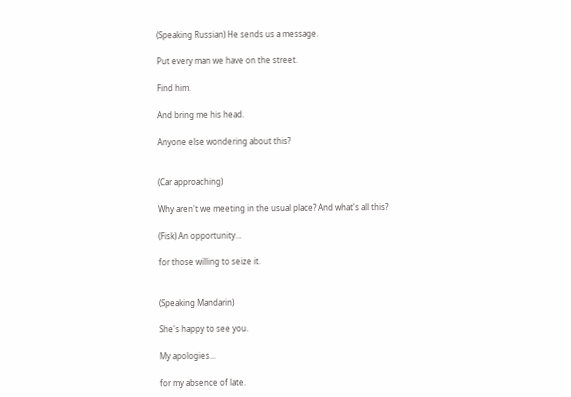(Speaking Russian) He sends us a message.

Put every man we have on the street.

Find him.

And bring me his head.

Anyone else wondering about this?


(Car approaching)

Why aren't we meeting in the usual place? And what's all this?

(Fisk) An opportunity...

for those willing to seize it.


(Speaking Mandarin)

She's happy to see you.

My apologies...

for my absence of late.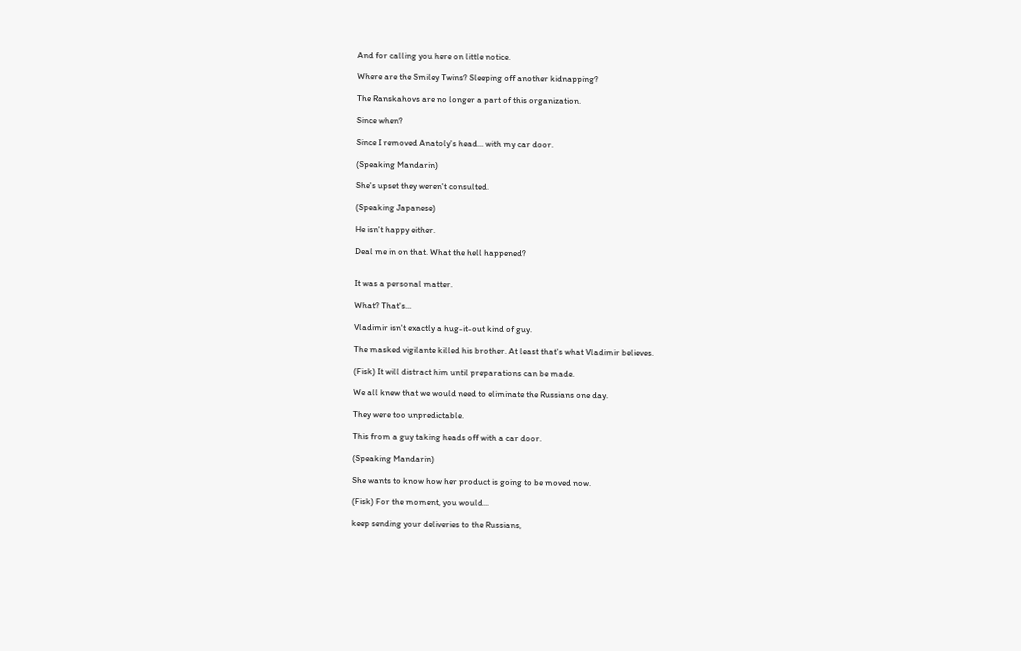And for calling you here on little notice.

Where are the Smiley Twins? Sleeping off another kidnapping?

The Ranskahovs are no longer a part of this organization.

Since when?

Since I removed Anatoly's head... with my car door.

(Speaking Mandarin)

She's upset they weren't consulted.

(Speaking Japanese)

He isn't happy either.

Deal me in on that. What the hell happened?


It was a personal matter.

What? That's...

Vladimir isn't exactly a hug-it-out kind of guy.

The masked vigilante killed his brother. At least that's what Vladimir believes.

(Fisk) It will distract him until preparations can be made.

We all knew that we would need to eliminate the Russians one day.

They were too unpredictable.

This from a guy taking heads off with a car door.

(Speaking Mandarin)

She wants to know how her product is going to be moved now.

(Fisk) For the moment, you would...

keep sending your deliveries to the Russians,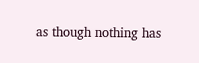as though nothing has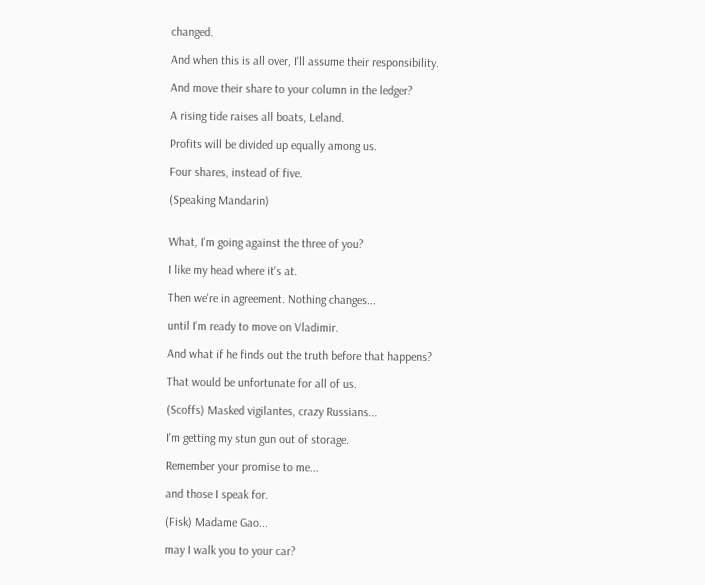changed.

And when this is all over, I'll assume their responsibility.

And move their share to your column in the ledger?

A rising tide raises all boats, Leland.

Profits will be divided up equally among us.

Four shares, instead of five.

(Speaking Mandarin)


What, I'm going against the three of you?

I like my head where it's at.

Then we're in agreement. Nothing changes...

until I'm ready to move on Vladimir.

And what if he finds out the truth before that happens?

That would be unfortunate for all of us.

(Scoffs) Masked vigilantes, crazy Russians...

I'm getting my stun gun out of storage.

Remember your promise to me...

and those I speak for.

(Fisk) Madame Gao...

may I walk you to your car?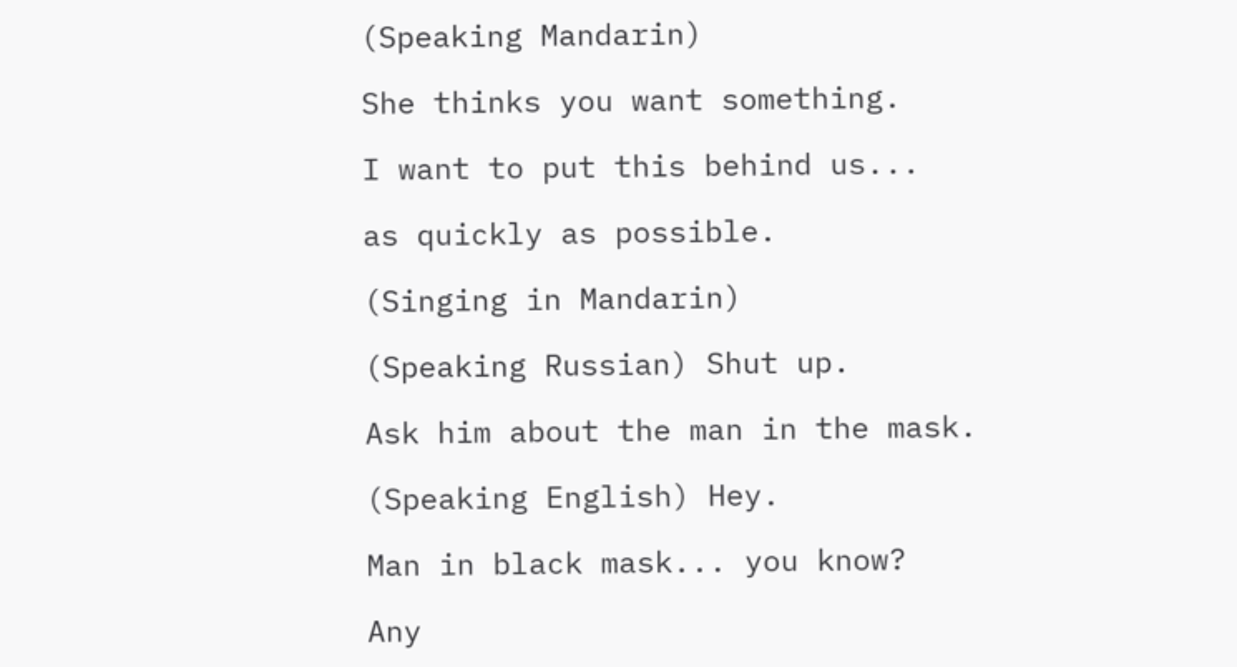(Speaking Mandarin)

She thinks you want something.

I want to put this behind us...

as quickly as possible.

(Singing in Mandarin)

(Speaking Russian) Shut up.

Ask him about the man in the mask.

(Speaking English) Hey.

Man in black mask... you know?

Any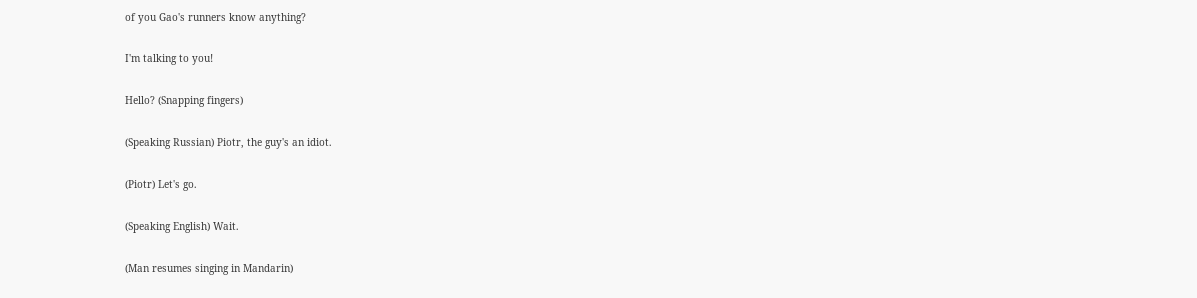of you Gao's runners know anything?

I'm talking to you!

Hello? (Snapping fingers)

(Speaking Russian) Piotr, the guy's an idiot.

(Piotr) Let's go.

(Speaking English) Wait.

(Man resumes singing in Mandarin)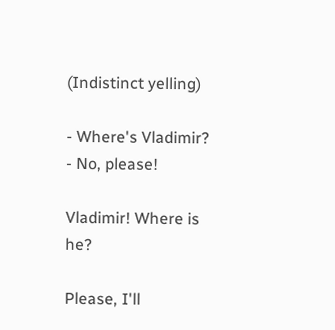(Indistinct yelling)

- Where's Vladimir? - No, please!

Vladimir! Where is he?

Please, I'll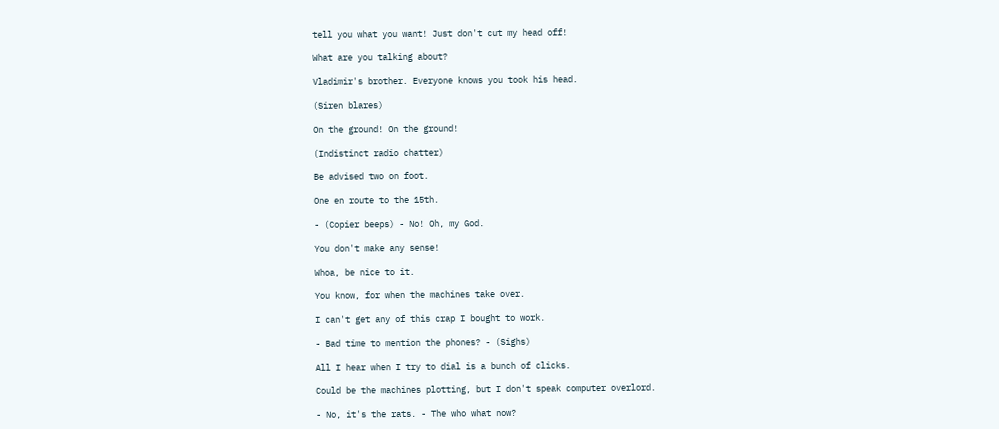tell you what you want! Just don't cut my head off!

What are you talking about?

Vladimir's brother. Everyone knows you took his head.

(Siren blares)

On the ground! On the ground!

(Indistinct radio chatter)

Be advised two on foot.

One en route to the 15th.

- (Copier beeps) - No! Oh, my God.

You don't make any sense!

Whoa, be nice to it.

You know, for when the machines take over.

I can't get any of this crap I bought to work.

- Bad time to mention the phones? - (Sighs)

All I hear when I try to dial is a bunch of clicks.

Could be the machines plotting, but I don't speak computer overlord.

- No, it's the rats. - The who what now?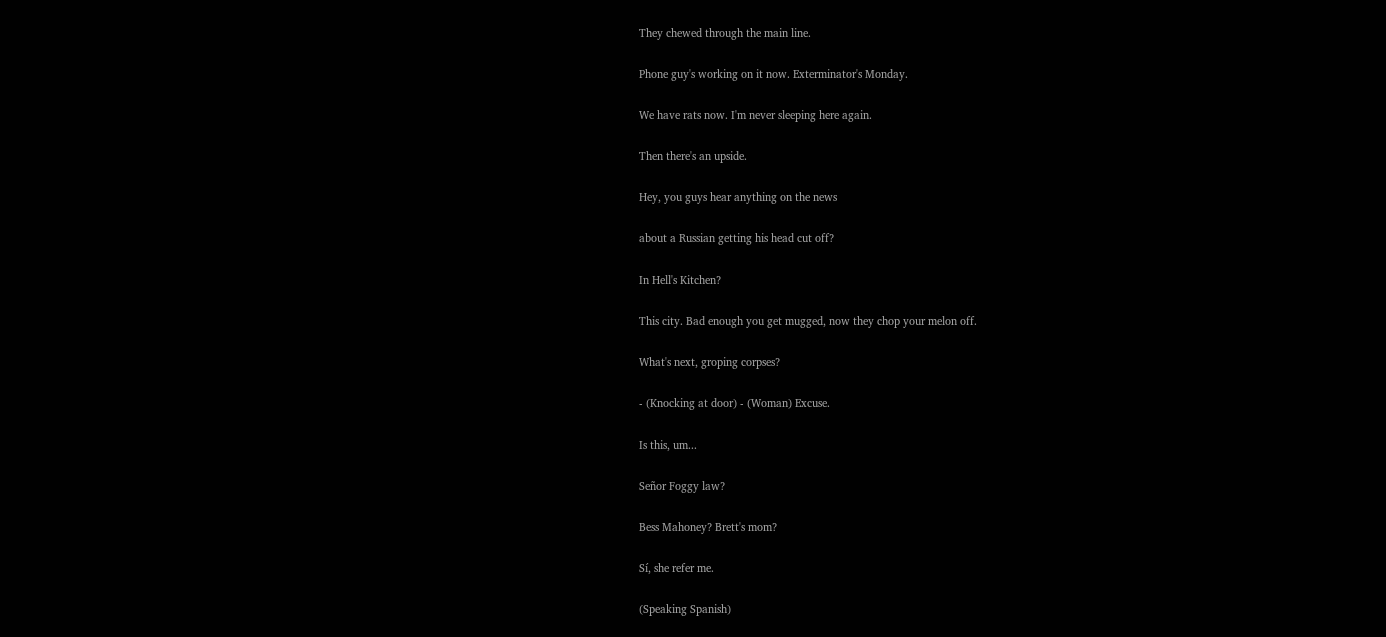They chewed through the main line.

Phone guy's working on it now. Exterminator's Monday.

We have rats now. I'm never sleeping here again.

Then there's an upside.

Hey, you guys hear anything on the news

about a Russian getting his head cut off?

In Hell's Kitchen?

This city. Bad enough you get mugged, now they chop your melon off.

What's next, groping corpses?

- (Knocking at door) - (Woman) Excuse.

Is this, um...

Señor Foggy law?

Bess Mahoney? Brett's mom?

Sí, she refer me.

(Speaking Spanish)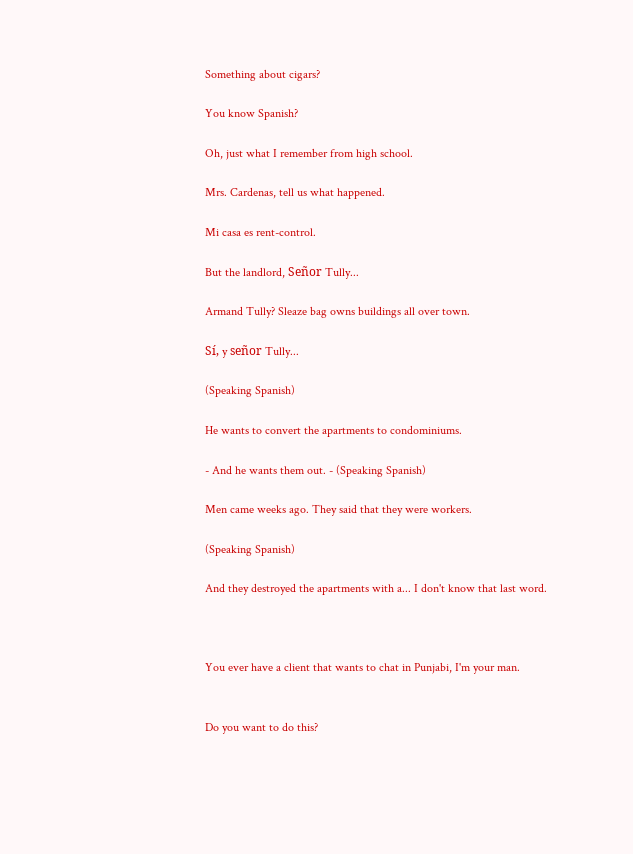Something about cigars?

You know Spanish?

Oh, just what I remember from high school.

Mrs. Cardenas, tell us what happened.

Mi casa es rent-control.

But the landlord, Señor Tully...

Armand Tully? Sleaze bag owns buildings all over town.

Sí, y señor Tully...

(Speaking Spanish)

He wants to convert the apartments to condominiums.

- And he wants them out. - (Speaking Spanish)

Men came weeks ago. They said that they were workers.

(Speaking Spanish)

And they destroyed the apartments with a... I don't know that last word.



You ever have a client that wants to chat in Punjabi, I'm your man.


Do you want to do this?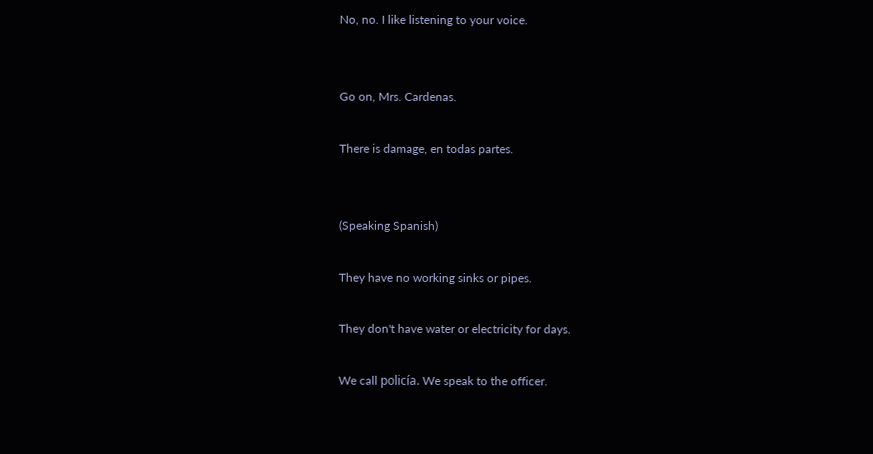No, no. I like listening to your voice.


Go on, Mrs. Cardenas.

There is damage, en todas partes.


(Speaking Spanish)

They have no working sinks or pipes.

They don't have water or electricity for days.

We call policía. We speak to the officer.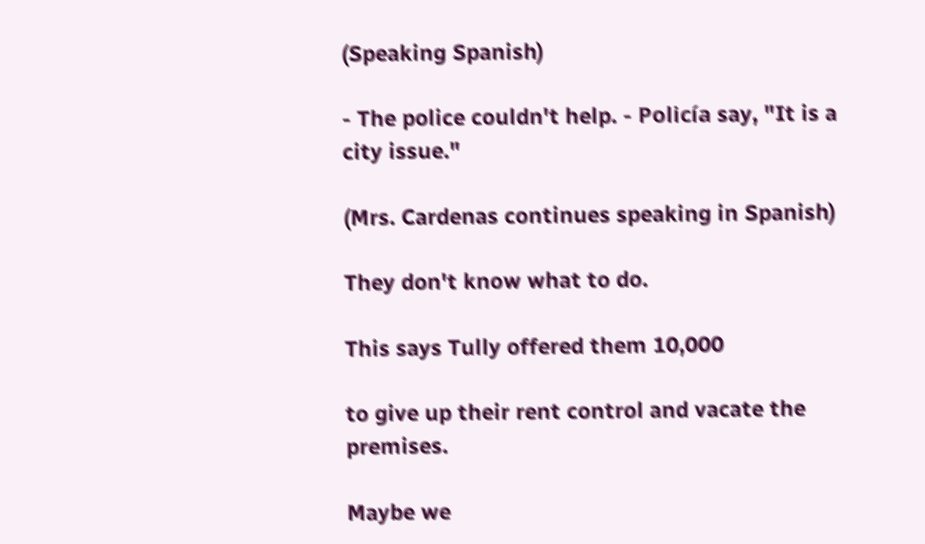(Speaking Spanish)

- The police couldn't help. - Policía say, "It is a city issue."

(Mrs. Cardenas continues speaking in Spanish)

They don't know what to do.

This says Tully offered them 10,000

to give up their rent control and vacate the premises.

Maybe we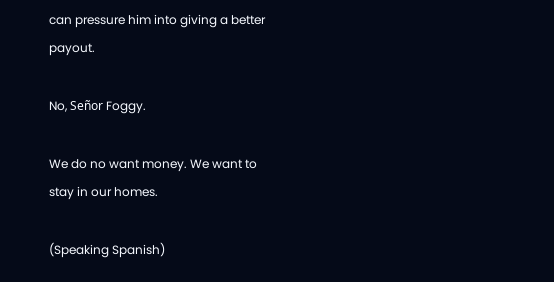can pressure him into giving a better payout.

No, Señor Foggy.

We do no want money. We want to stay in our homes.

(Speaking Spanish)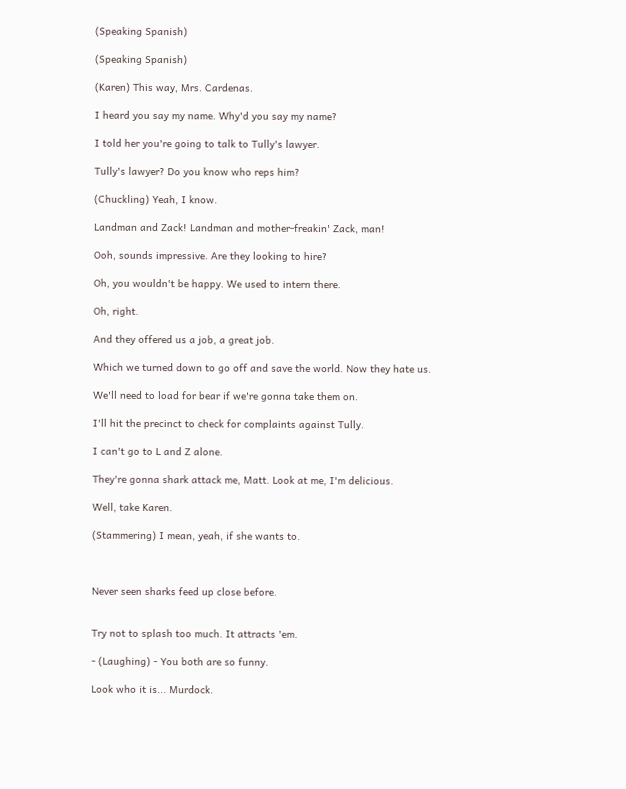(Speaking Spanish)

(Speaking Spanish)

(Karen) This way, Mrs. Cardenas.

I heard you say my name. Why'd you say my name?

I told her you're going to talk to Tully's lawyer.

Tully's lawyer? Do you know who reps him?

(Chuckling) Yeah, I know.

Landman and Zack! Landman and mother-freakin' Zack, man!

Ooh, sounds impressive. Are they looking to hire?

Oh, you wouldn't be happy. We used to intern there.

Oh, right.

And they offered us a job, a great job.

Which we turned down to go off and save the world. Now they hate us.

We'll need to load for bear if we're gonna take them on.

I'll hit the precinct to check for complaints against Tully.

I can't go to L and Z alone.

They're gonna shark attack me, Matt. Look at me, I'm delicious.

Well, take Karen.

(Stammering) I mean, yeah, if she wants to.



Never seen sharks feed up close before.


Try not to splash too much. It attracts 'em.

- (Laughing) - You both are so funny.

Look who it is... Murdock.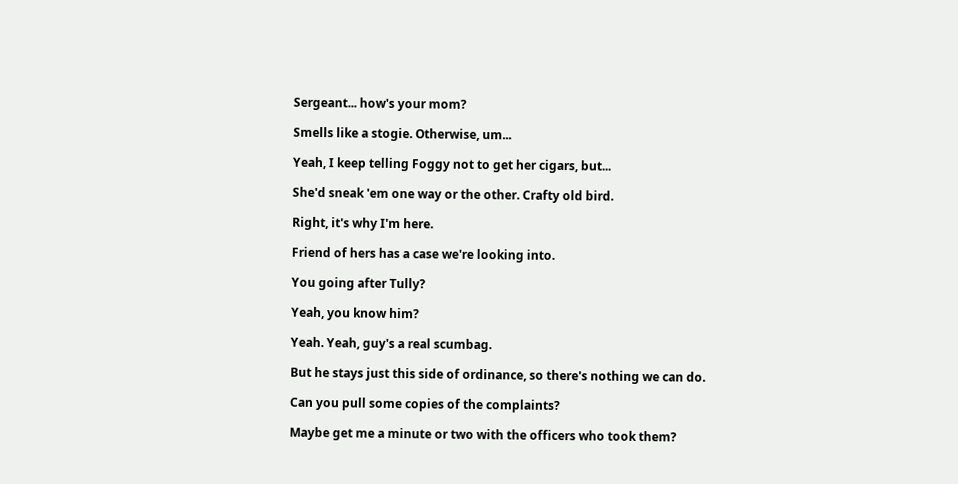Sergeant... how's your mom?

Smells like a stogie. Otherwise, um...

Yeah, I keep telling Foggy not to get her cigars, but...

She'd sneak 'em one way or the other. Crafty old bird.

Right, it's why I'm here.

Friend of hers has a case we're looking into.

You going after Tully?

Yeah, you know him?

Yeah. Yeah, guy's a real scumbag.

But he stays just this side of ordinance, so there's nothing we can do.

Can you pull some copies of the complaints?

Maybe get me a minute or two with the officers who took them?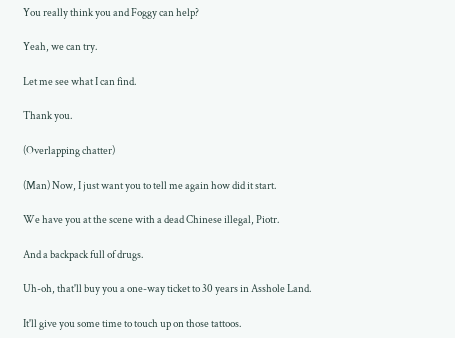You really think you and Foggy can help?

Yeah, we can try.

Let me see what I can find.

Thank you.

(Overlapping chatter)

(Man) Now, I just want you to tell me again how did it start.

We have you at the scene with a dead Chinese illegal, Piotr.

And a backpack full of drugs.

Uh-oh, that'll buy you a one-way ticket to 30 years in Asshole Land.

It'll give you some time to touch up on those tattoos.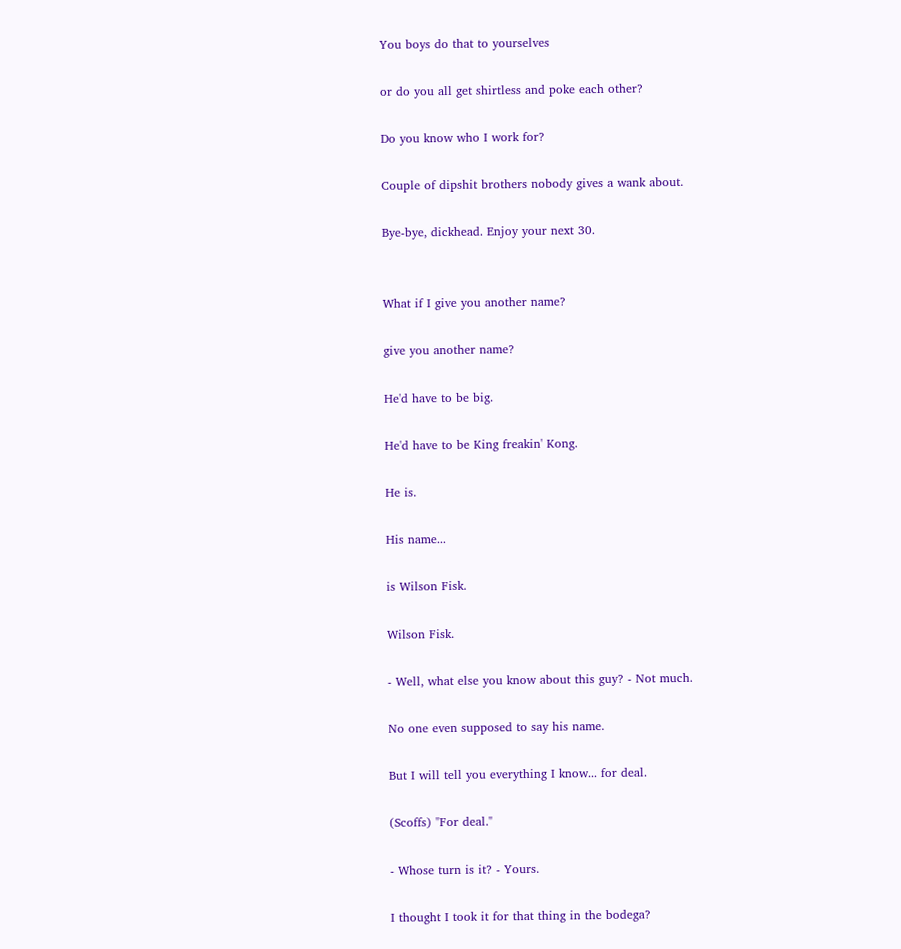You boys do that to yourselves

or do you all get shirtless and poke each other?

Do you know who I work for?

Couple of dipshit brothers nobody gives a wank about.

Bye-bye, dickhead. Enjoy your next 30.


What if I give you another name?

give you another name?

He'd have to be big.

He'd have to be King freakin' Kong.

He is.

His name...

is Wilson Fisk.

Wilson Fisk.

- Well, what else you know about this guy? - Not much.

No one even supposed to say his name.

But I will tell you everything I know... for deal.

(Scoffs) "For deal."

- Whose turn is it? - Yours.

I thought I took it for that thing in the bodega?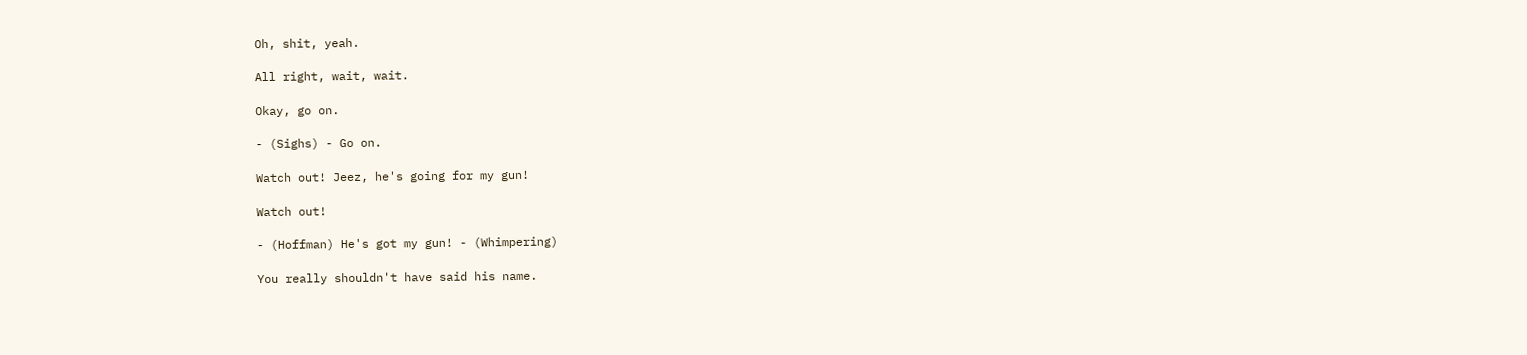Oh, shit, yeah.

All right, wait, wait.

Okay, go on.

- (Sighs) - Go on.

Watch out! Jeez, he's going for my gun!

Watch out!

- (Hoffman) He's got my gun! - (Whimpering)

You really shouldn't have said his name.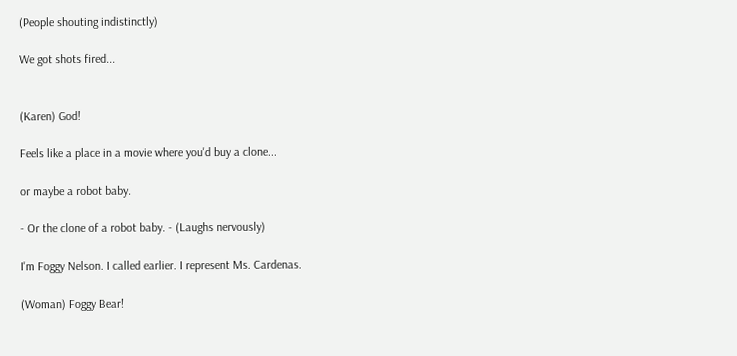(People shouting indistinctly)

We got shots fired...


(Karen) God!

Feels like a place in a movie where you'd buy a clone...

or maybe a robot baby.

- Or the clone of a robot baby. - (Laughs nervously)

I'm Foggy Nelson. I called earlier. I represent Ms. Cardenas.

(Woman) Foggy Bear!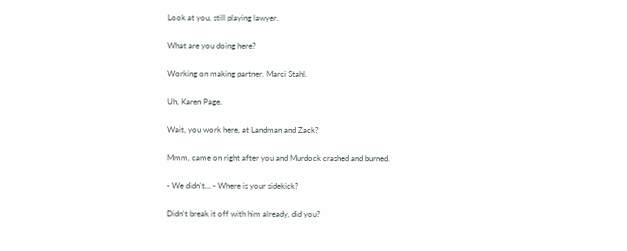Look at you, still playing lawyer.

What are you doing here?

Working on making partner. Marci Stahl.

Uh, Karen Page.

Wait, you work here, at Landman and Zack?

Mmm, came on right after you and Murdock crashed and burned.

- We didn't... - Where is your sidekick?

Didn't break it off with him already, did you?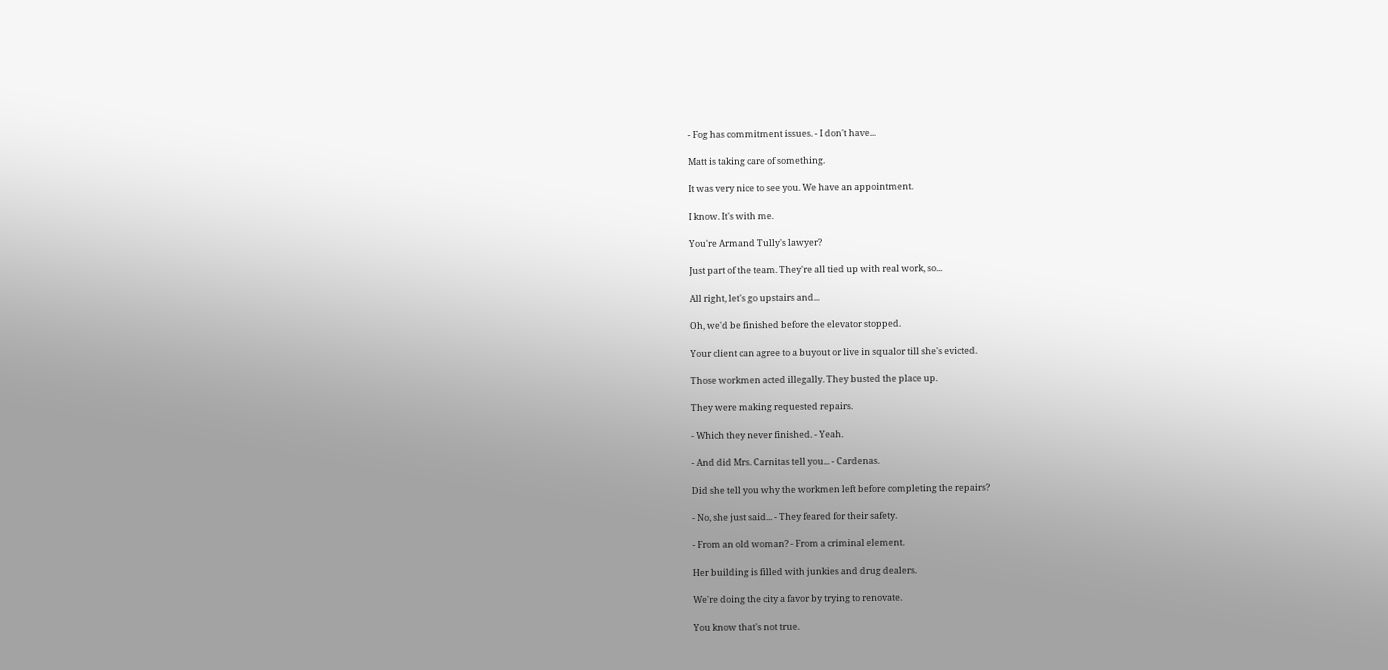- Fog has commitment issues. - I don't have...

Matt is taking care of something.

It was very nice to see you. We have an appointment.

I know. It's with me.

You're Armand Tully's lawyer?

Just part of the team. They're all tied up with real work, so...

All right, let's go upstairs and...

Oh, we'd be finished before the elevator stopped.

Your client can agree to a buyout or live in squalor till she's evicted.

Those workmen acted illegally. They busted the place up.

They were making requested repairs.

- Which they never finished. - Yeah.

- And did Mrs. Carnitas tell you... - Cardenas.

Did she tell you why the workmen left before completing the repairs?

- No, she just said... - They feared for their safety.

- From an old woman? - From a criminal element.

Her building is filled with junkies and drug dealers.

We're doing the city a favor by trying to renovate.

You know that's not true.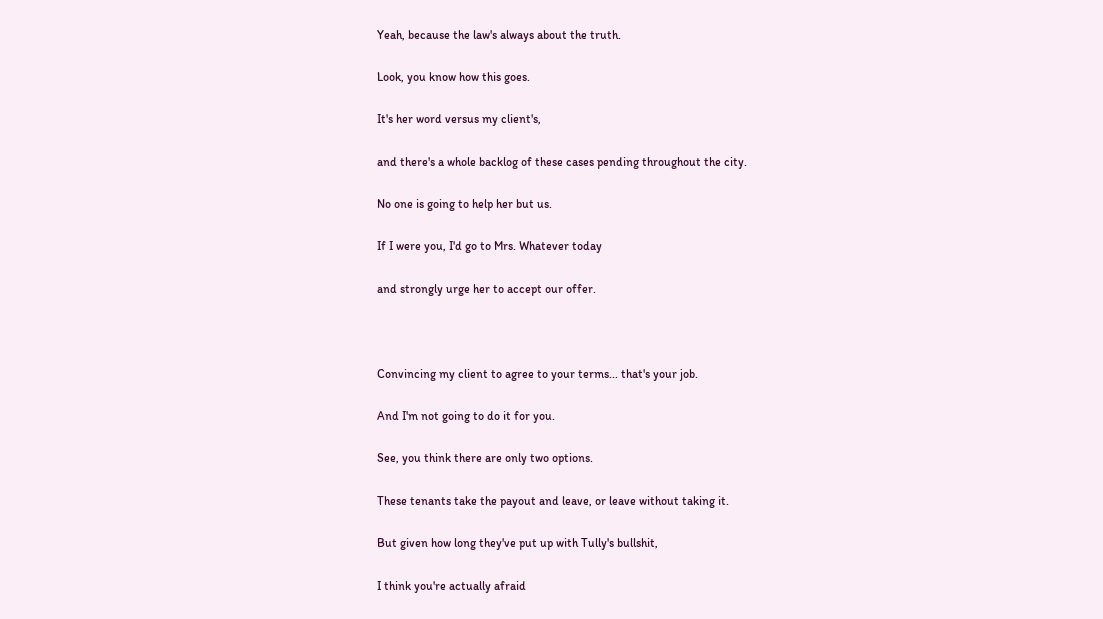Yeah, because the law's always about the truth.

Look, you know how this goes.

It's her word versus my client's,

and there's a whole backlog of these cases pending throughout the city.

No one is going to help her but us.

If I were you, I'd go to Mrs. Whatever today

and strongly urge her to accept our offer.



Convincing my client to agree to your terms... that's your job.

And I'm not going to do it for you.

See, you think there are only two options.

These tenants take the payout and leave, or leave without taking it.

But given how long they've put up with Tully's bullshit,

I think you're actually afraid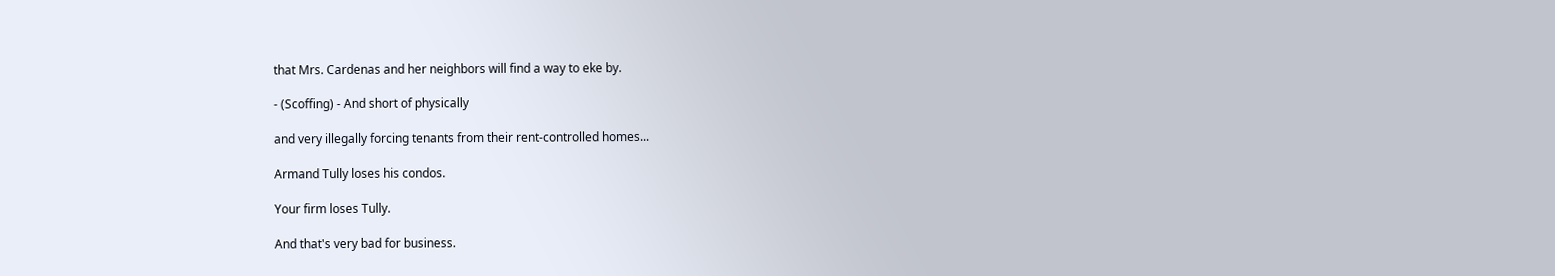that Mrs. Cardenas and her neighbors will find a way to eke by.

- (Scoffing) - And short of physically

and very illegally forcing tenants from their rent-controlled homes...

Armand Tully loses his condos.

Your firm loses Tully.

And that's very bad for business.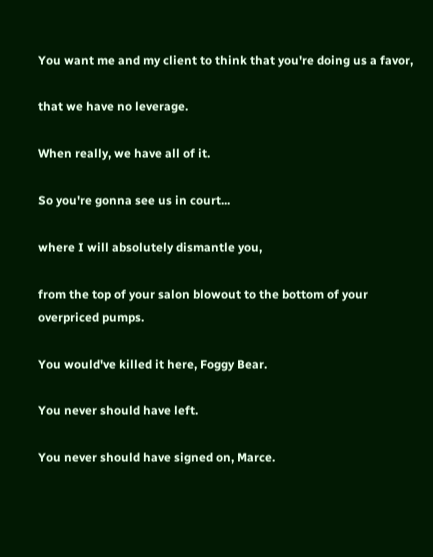You want me and my client to think that you're doing us a favor,

that we have no leverage.

When really, we have all of it.

So you're gonna see us in court...

where I will absolutely dismantle you,

from the top of your salon blowout to the bottom of your overpriced pumps.

You would've killed it here, Foggy Bear.

You never should have left.

You never should have signed on, Marce.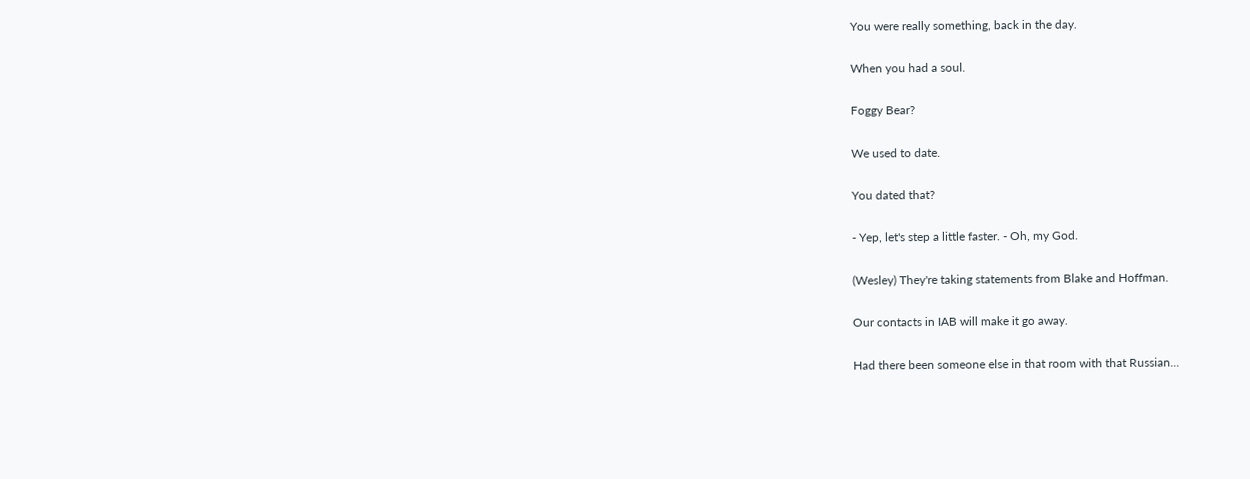You were really something, back in the day.

When you had a soul.

Foggy Bear?

We used to date.

You dated that?

- Yep, let's step a little faster. - Oh, my God.

(Wesley) They're taking statements from Blake and Hoffman.

Our contacts in IAB will make it go away.

Had there been someone else in that room with that Russian...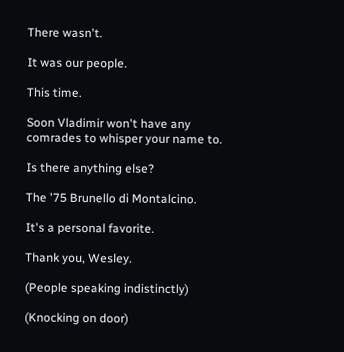There wasn't.

It was our people.

This time.

Soon Vladimir won't have any comrades to whisper your name to.

Is there anything else?

The '75 Brunello di Montalcino.

It's a personal favorite.

Thank you, Wesley.

(People speaking indistinctly)

(Knocking on door)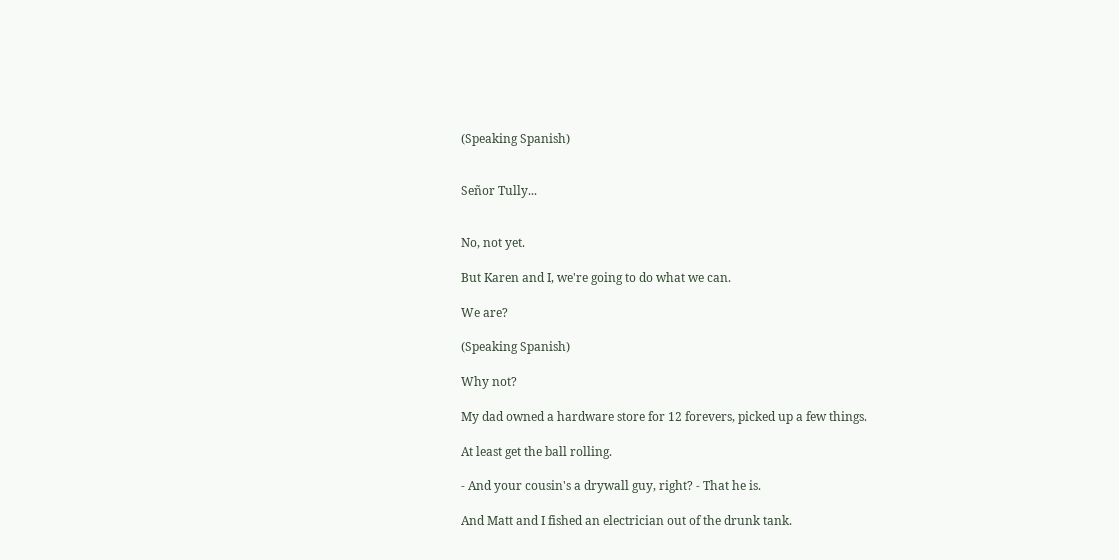(Speaking Spanish)


Señor Tully...


No, not yet.

But Karen and I, we're going to do what we can.

We are?

(Speaking Spanish)

Why not?

My dad owned a hardware store for 12 forevers, picked up a few things.

At least get the ball rolling.

- And your cousin's a drywall guy, right? - That he is.

And Matt and I fished an electrician out of the drunk tank.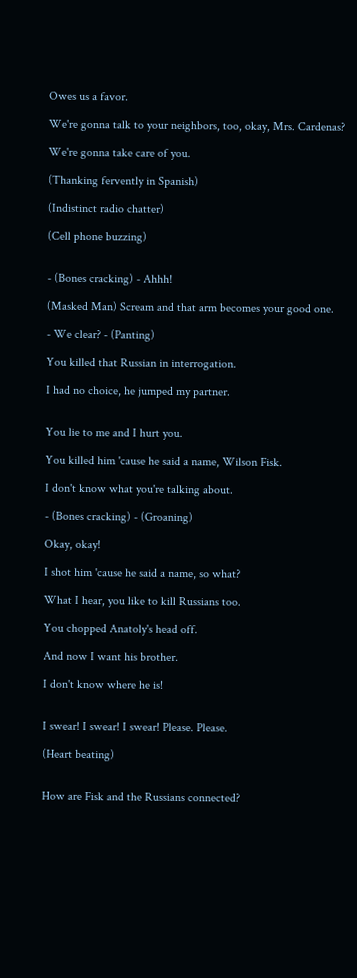Owes us a favor.

We're gonna talk to your neighbors, too, okay, Mrs. Cardenas?

We're gonna take care of you.

(Thanking fervently in Spanish)

(Indistinct radio chatter)

(Cell phone buzzing)


- (Bones cracking) - Ahhh!

(Masked Man) Scream and that arm becomes your good one.

- We clear? - (Panting)

You killed that Russian in interrogation.

I had no choice, he jumped my partner.


You lie to me and I hurt you.

You killed him 'cause he said a name, Wilson Fisk.

I don't know what you're talking about.

- (Bones cracking) - (Groaning)

Okay, okay!

I shot him 'cause he said a name, so what?

What I hear, you like to kill Russians too.

You chopped Anatoly's head off.

And now I want his brother.

I don't know where he is!


I swear! I swear! I swear! Please. Please.

(Heart beating)


How are Fisk and the Russians connected?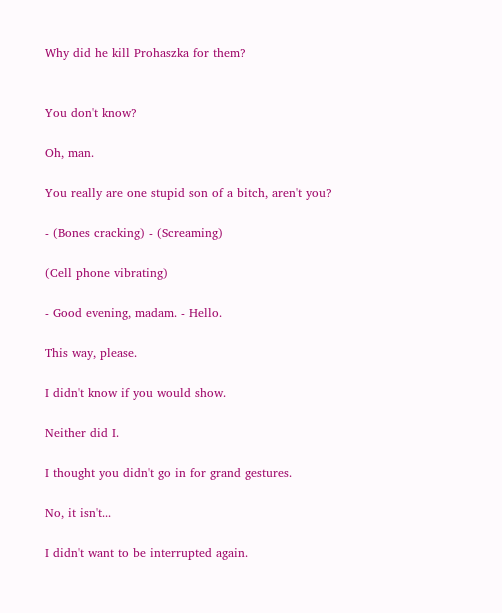Why did he kill Prohaszka for them?


You don't know?

Oh, man.

You really are one stupid son of a bitch, aren't you?

- (Bones cracking) - (Screaming)

(Cell phone vibrating)

- Good evening, madam. - Hello.

This way, please.

I didn't know if you would show.

Neither did I.

I thought you didn't go in for grand gestures.

No, it isn't...

I didn't want to be interrupted again.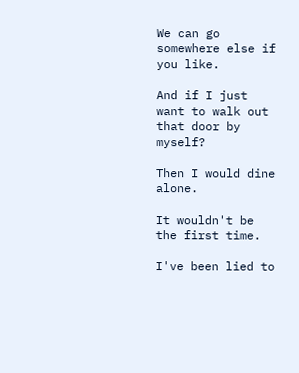We can go somewhere else if you like.

And if I just want to walk out that door by myself?

Then I would dine alone.

It wouldn't be the first time.

I've been lied to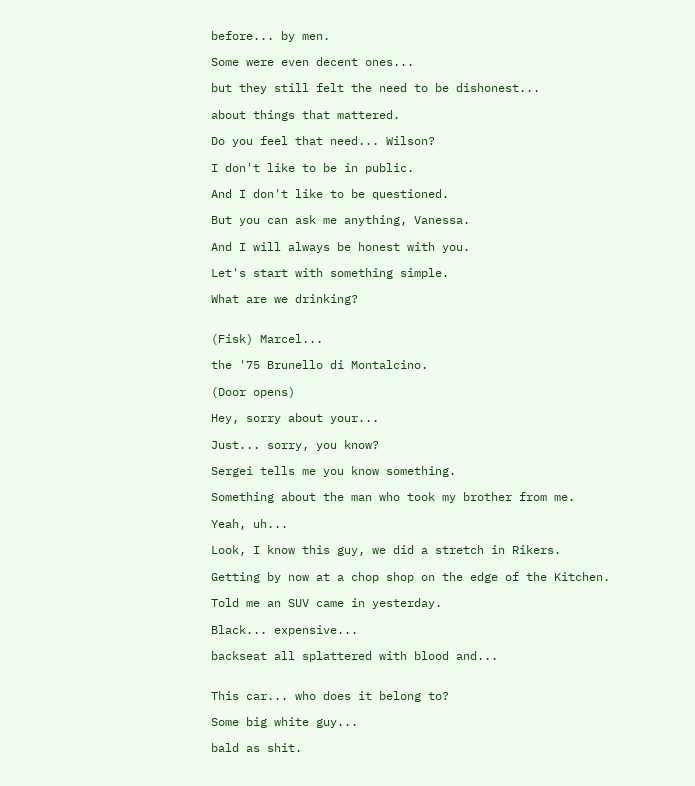before... by men.

Some were even decent ones...

but they still felt the need to be dishonest...

about things that mattered.

Do you feel that need... Wilson?

I don't like to be in public.

And I don't like to be questioned.

But you can ask me anything, Vanessa.

And I will always be honest with you.

Let's start with something simple.

What are we drinking?


(Fisk) Marcel...

the '75 Brunello di Montalcino.

(Door opens)

Hey, sorry about your...

Just... sorry, you know?

Sergei tells me you know something.

Something about the man who took my brother from me.

Yeah, uh...

Look, I know this guy, we did a stretch in Rikers.

Getting by now at a chop shop on the edge of the Kitchen.

Told me an SUV came in yesterday.

Black... expensive...

backseat all splattered with blood and...


This car... who does it belong to?

Some big white guy...

bald as shit.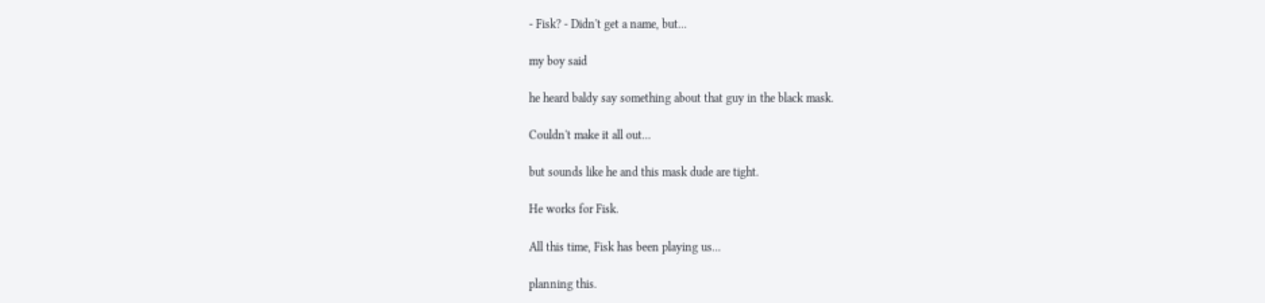- Fisk? - Didn't get a name, but...

my boy said

he heard baldy say something about that guy in the black mask.

Couldn't make it all out...

but sounds like he and this mask dude are tight.

He works for Fisk.

All this time, Fisk has been playing us...

planning this.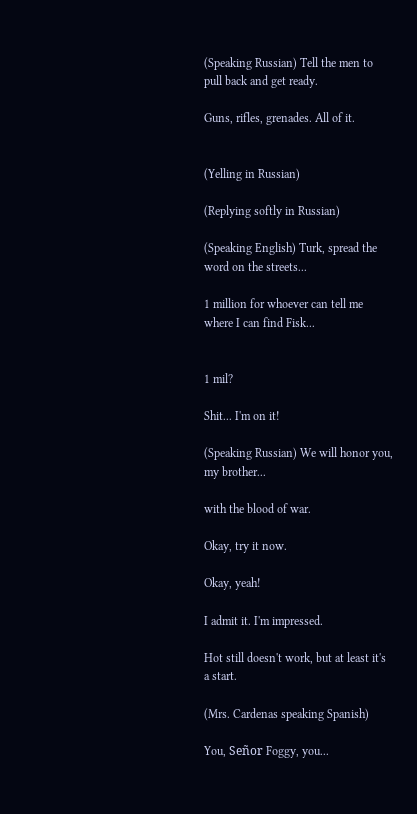(Speaking Russian) Tell the men to pull back and get ready.

Guns, rifles, grenades. All of it.


(Yelling in Russian)

(Replying softly in Russian)

(Speaking English) Turk, spread the word on the streets...

1 million for whoever can tell me where I can find Fisk...


1 mil?

Shit... I'm on it!

(Speaking Russian) We will honor you, my brother...

with the blood of war.

Okay, try it now.

Okay, yeah!

I admit it. I'm impressed.

Hot still doesn't work, but at least it's a start.

(Mrs. Cardenas speaking Spanish)

You, Señor Foggy, you...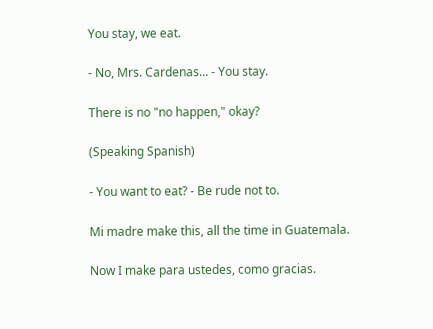You stay, we eat.

- No, Mrs. Cardenas... - You stay.

There is no "no happen," okay?

(Speaking Spanish)

- You want to eat? - Be rude not to.

Mi madre make this, all the time in Guatemala.

Now I make para ustedes, como gracias.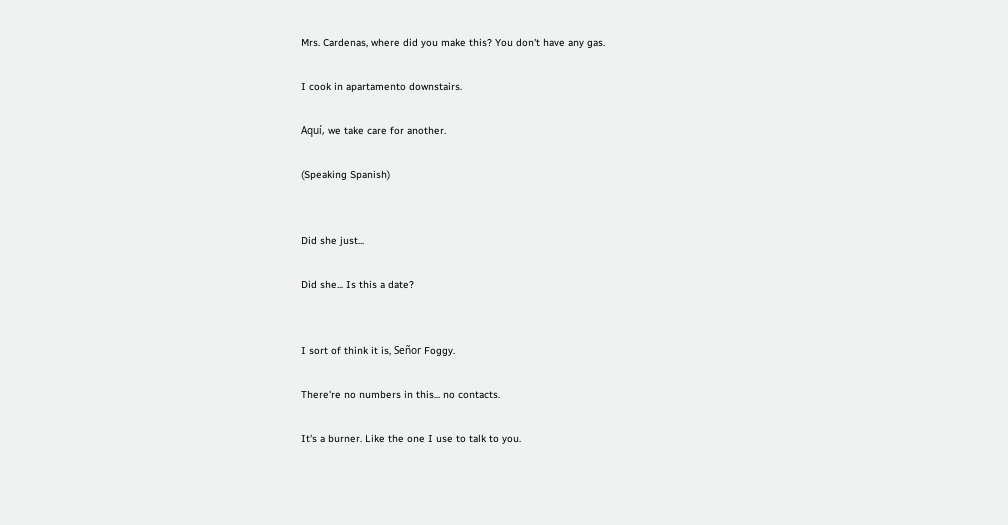Mrs. Cardenas, where did you make this? You don't have any gas.

I cook in apartamento downstairs.

Aquí, we take care for another.

(Speaking Spanish)


Did she just...

Did she... Is this a date?


I sort of think it is, Señor Foggy.

There're no numbers in this... no contacts.

It's a burner. Like the one I use to talk to you.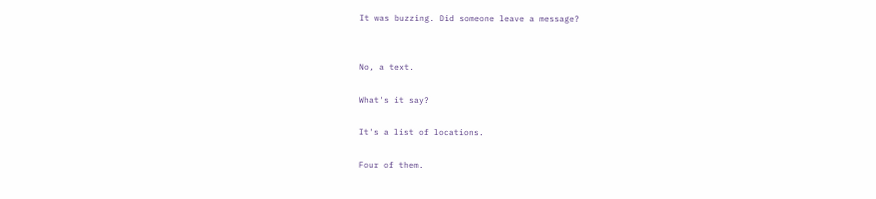It was buzzing. Did someone leave a message?


No, a text.

What's it say?

It's a list of locations.

Four of them.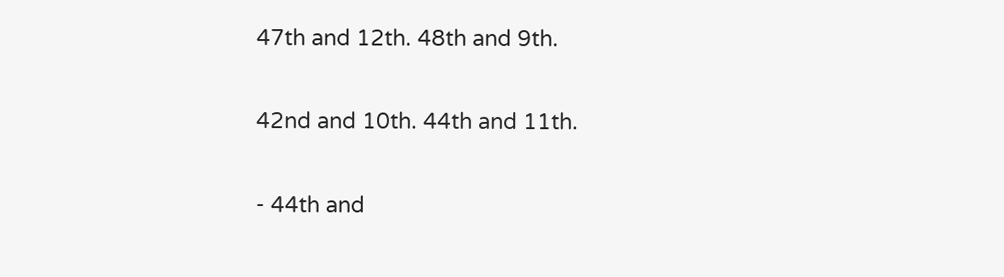47th and 12th. 48th and 9th.

42nd and 10th. 44th and 11th.

- 44th and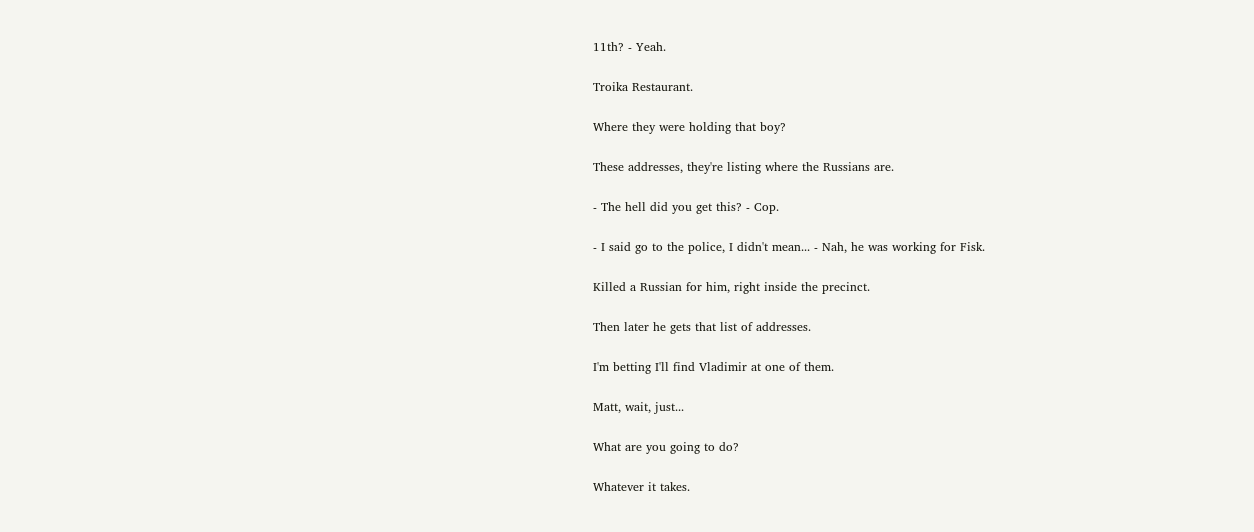11th? - Yeah.

Troika Restaurant.

Where they were holding that boy?

These addresses, they're listing where the Russians are.

- The hell did you get this? - Cop.

- I said go to the police, I didn't mean... - Nah, he was working for Fisk.

Killed a Russian for him, right inside the precinct.

Then later he gets that list of addresses.

I'm betting I'll find Vladimir at one of them.

Matt, wait, just...

What are you going to do?

Whatever it takes.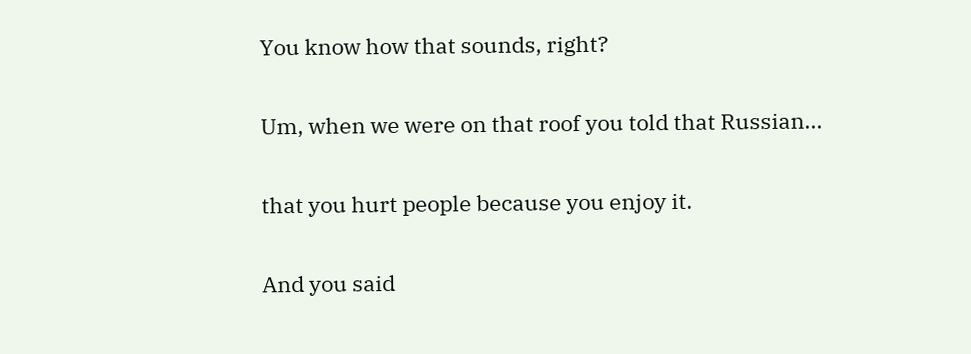You know how that sounds, right?

Um, when we were on that roof you told that Russian...

that you hurt people because you enjoy it.

And you said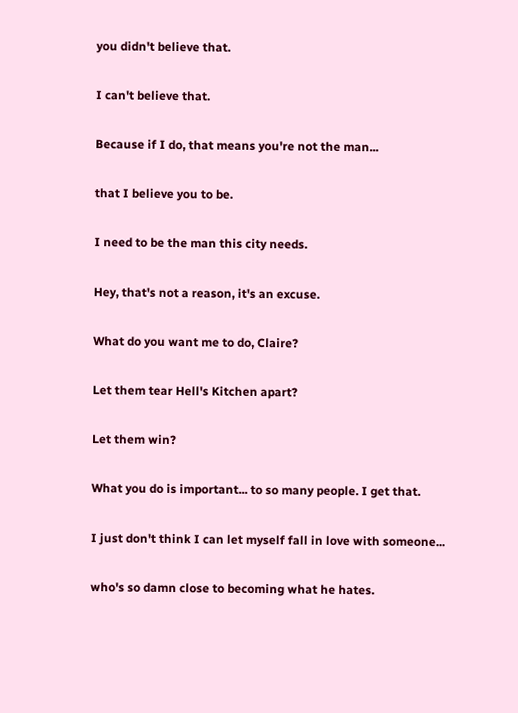you didn't believe that.

I can't believe that.

Because if I do, that means you're not the man...

that I believe you to be.

I need to be the man this city needs.

Hey, that's not a reason, it's an excuse.

What do you want me to do, Claire?

Let them tear Hell's Kitchen apart?

Let them win?

What you do is important... to so many people. I get that.

I just don't think I can let myself fall in love with someone...

who's so damn close to becoming what he hates.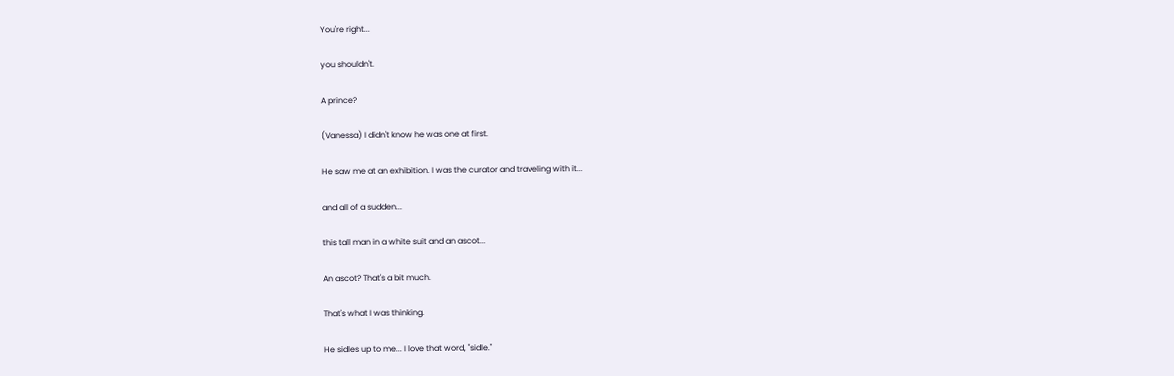You're right...

you shouldn't.

A prince?

(Vanessa) I didn't know he was one at first.

He saw me at an exhibition. I was the curator and traveling with it...

and all of a sudden...

this tall man in a white suit and an ascot...

An ascot? That's a bit much.

That's what I was thinking.

He sidles up to me... I love that word, "sidle."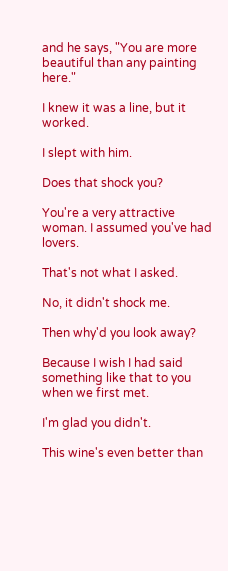and he says, "You are more beautiful than any painting here."

I knew it was a line, but it worked.

I slept with him.

Does that shock you?

You're a very attractive woman. I assumed you've had lovers.

That's not what I asked.

No, it didn't shock me.

Then why'd you look away?

Because I wish I had said something like that to you when we first met.

I'm glad you didn't.

This wine's even better than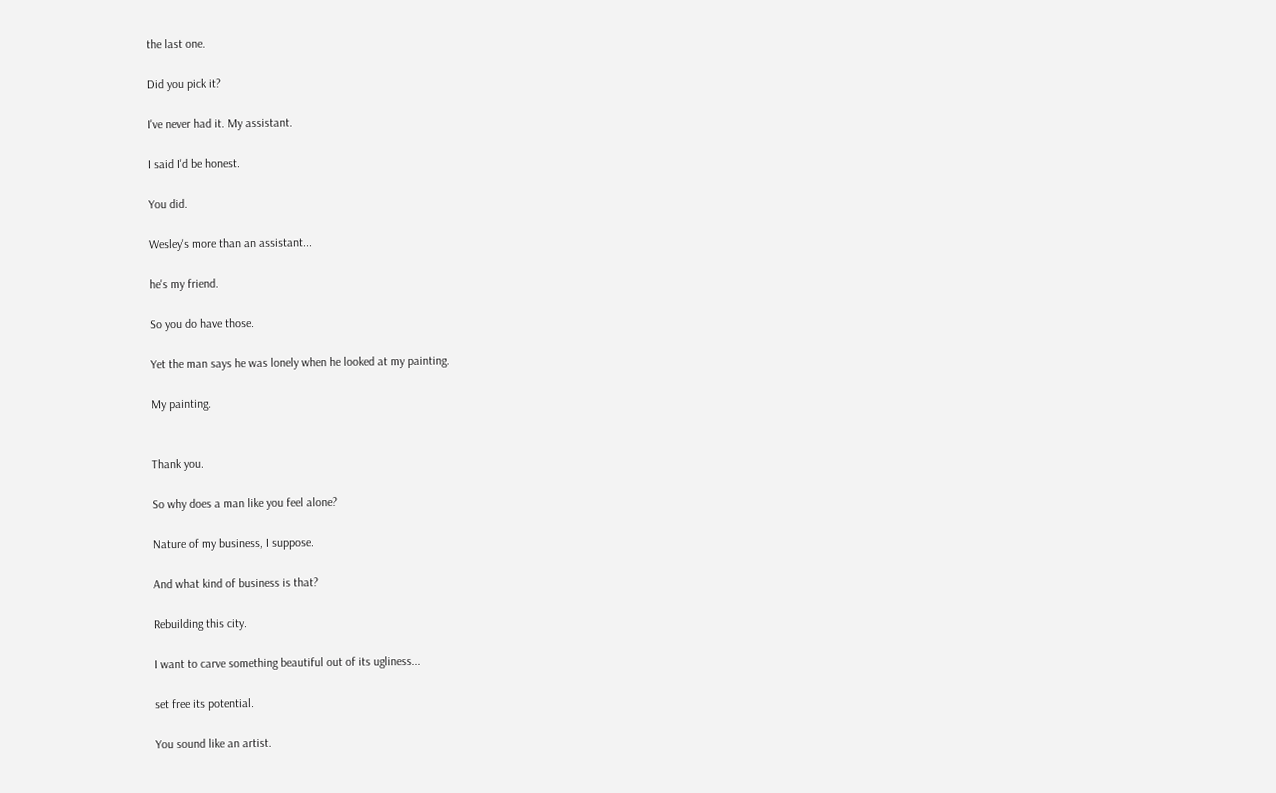the last one.

Did you pick it?

I've never had it. My assistant.

I said I'd be honest.

You did.

Wesley's more than an assistant...

he's my friend.

So you do have those.

Yet the man says he was lonely when he looked at my painting.

My painting.


Thank you.

So why does a man like you feel alone?

Nature of my business, I suppose.

And what kind of business is that?

Rebuilding this city.

I want to carve something beautiful out of its ugliness...

set free its potential.

You sound like an artist.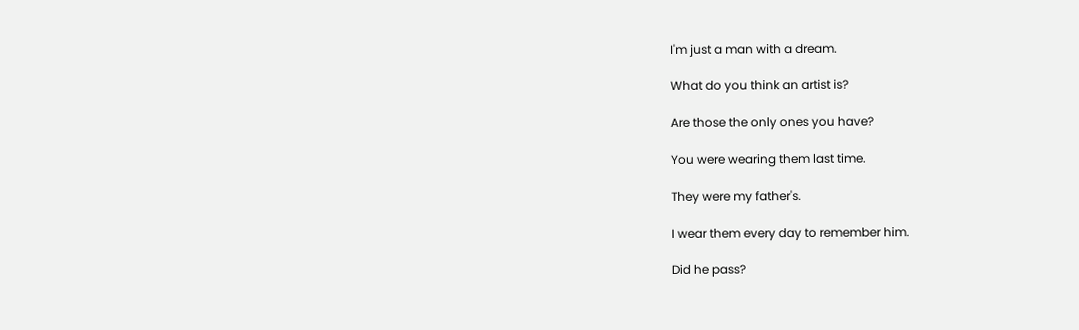I'm just a man with a dream.

What do you think an artist is?

Are those the only ones you have?

You were wearing them last time.

They were my father's.

I wear them every day to remember him.

Did he pass?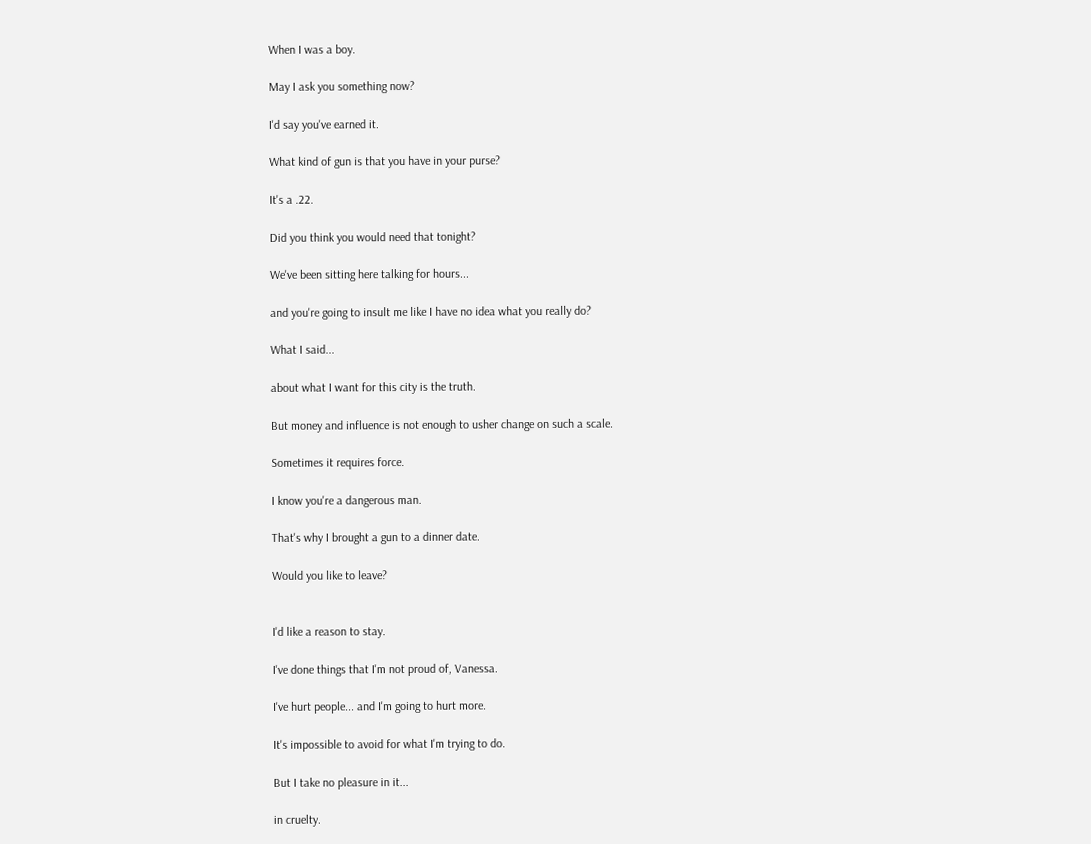When I was a boy.

May I ask you something now?

I'd say you've earned it.

What kind of gun is that you have in your purse?

It's a .22.

Did you think you would need that tonight?

We've been sitting here talking for hours...

and you're going to insult me like I have no idea what you really do?

What I said...

about what I want for this city is the truth.

But money and influence is not enough to usher change on such a scale.

Sometimes it requires force.

I know you're a dangerous man.

That's why I brought a gun to a dinner date.

Would you like to leave?


I'd like a reason to stay.

I've done things that I'm not proud of, Vanessa.

I've hurt people... and I'm going to hurt more.

It's impossible to avoid for what I'm trying to do.

But I take no pleasure in it...

in cruelty.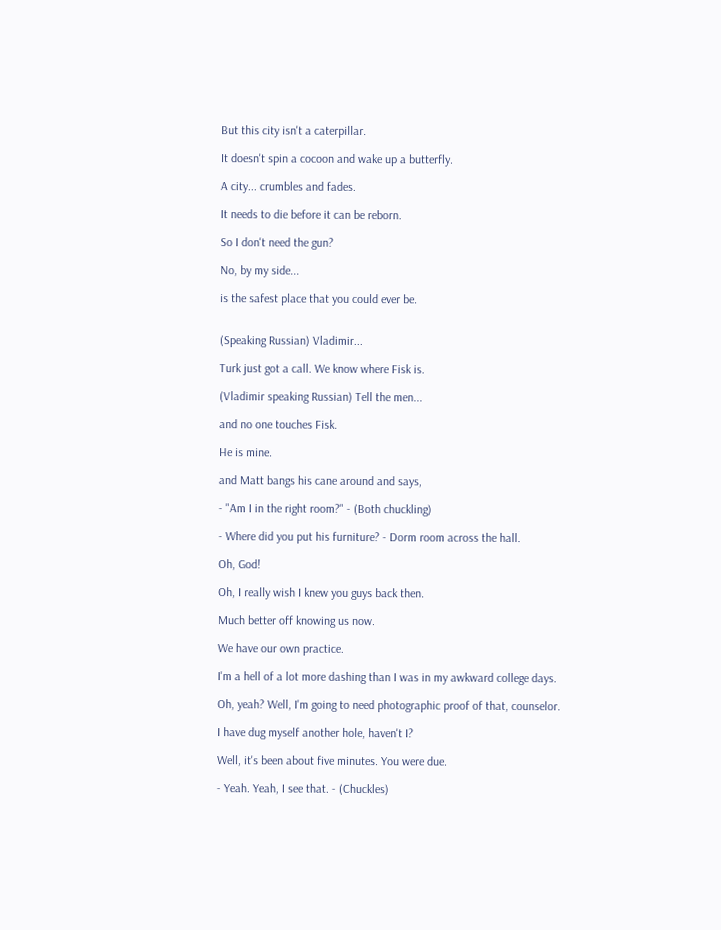But this city isn't a caterpillar.

It doesn't spin a cocoon and wake up a butterfly.

A city... crumbles and fades.

It needs to die before it can be reborn.

So I don't need the gun?

No, by my side...

is the safest place that you could ever be.


(Speaking Russian) Vladimir...

Turk just got a call. We know where Fisk is.

(Vladimir speaking Russian) Tell the men...

and no one touches Fisk.

He is mine.

and Matt bangs his cane around and says,

- "Am I in the right room?" - (Both chuckling)

- Where did you put his furniture? - Dorm room across the hall.

Oh, God!

Oh, I really wish I knew you guys back then.

Much better off knowing us now.

We have our own practice.

I'm a hell of a lot more dashing than I was in my awkward college days.

Oh, yeah? Well, I'm going to need photographic proof of that, counselor.

I have dug myself another hole, haven't I?

Well, it's been about five minutes. You were due.

- Yeah. Yeah, I see that. - (Chuckles)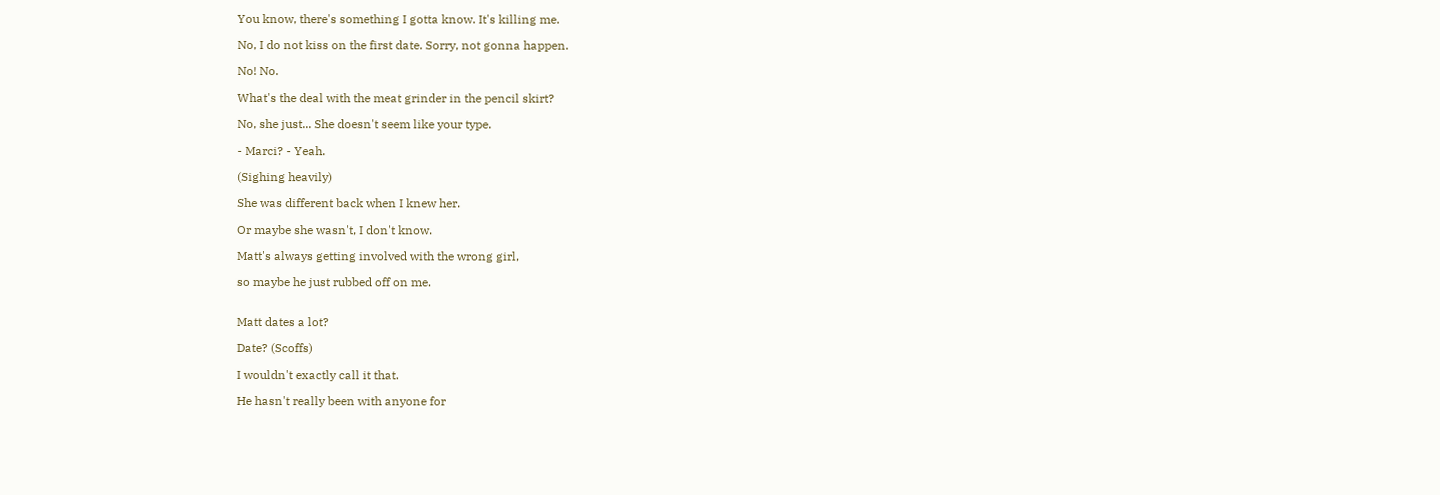You know, there's something I gotta know. It's killing me.

No, I do not kiss on the first date. Sorry, not gonna happen.

No! No.

What's the deal with the meat grinder in the pencil skirt?

No, she just... She doesn't seem like your type.

- Marci? - Yeah.

(Sighing heavily)

She was different back when I knew her.

Or maybe she wasn't, I don't know.

Matt's always getting involved with the wrong girl,

so maybe he just rubbed off on me.


Matt dates a lot?

Date? (Scoffs)

I wouldn't exactly call it that.

He hasn't really been with anyone for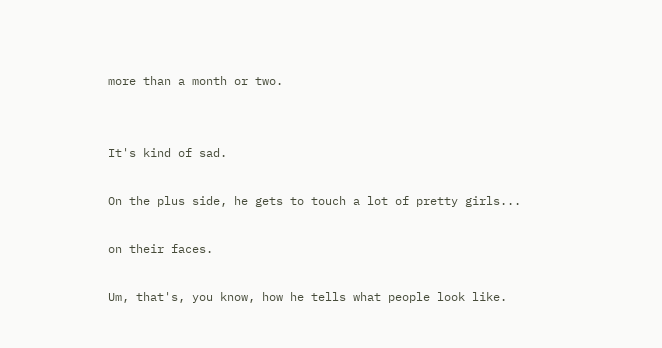more than a month or two.


It's kind of sad.

On the plus side, he gets to touch a lot of pretty girls...

on their faces.

Um, that's, you know, how he tells what people look like.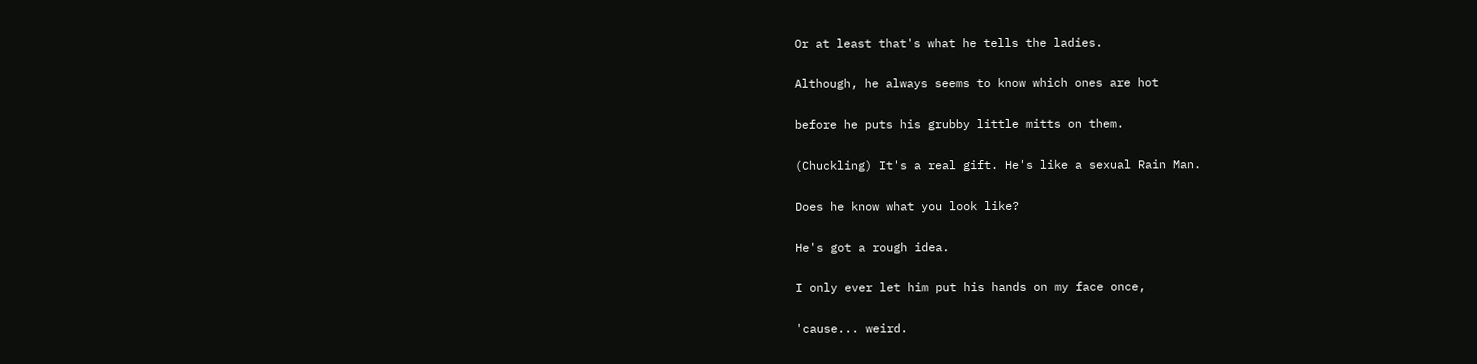Or at least that's what he tells the ladies.

Although, he always seems to know which ones are hot

before he puts his grubby little mitts on them.

(Chuckling) It's a real gift. He's like a sexual Rain Man.

Does he know what you look like?

He's got a rough idea.

I only ever let him put his hands on my face once,

'cause... weird.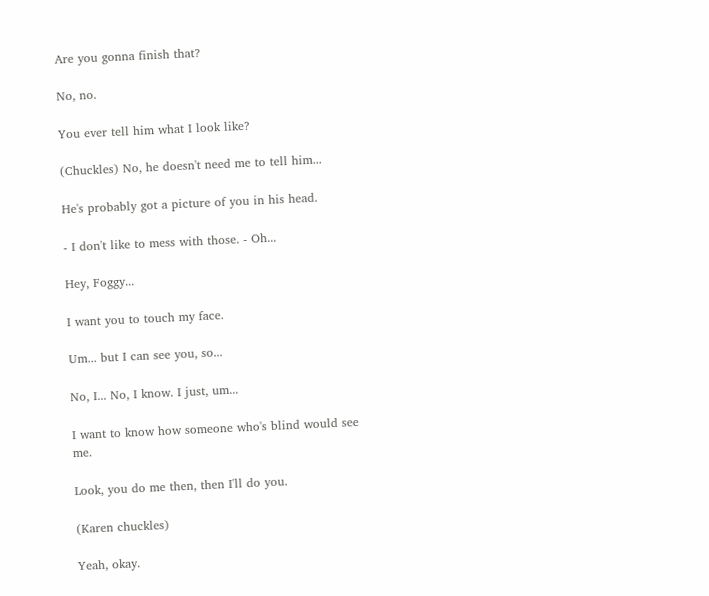Are you gonna finish that?

No, no.

You ever tell him what I look like?

(Chuckles) No, he doesn't need me to tell him...

He's probably got a picture of you in his head.

- I don't like to mess with those. - Oh...

Hey, Foggy...

I want you to touch my face.

Um... but I can see you, so...

No, I... No, I know. I just, um...

I want to know how someone who's blind would see me.

Look, you do me then, then I'll do you.

(Karen chuckles)

Yeah, okay.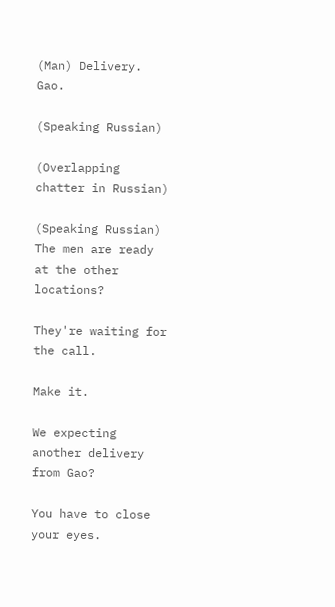(Man) Delivery. Gao.

(Speaking Russian)

(Overlapping chatter in Russian)

(Speaking Russian) The men are ready at the other locations?

They're waiting for the call.

Make it.

We expecting another delivery from Gao?

You have to close your eyes.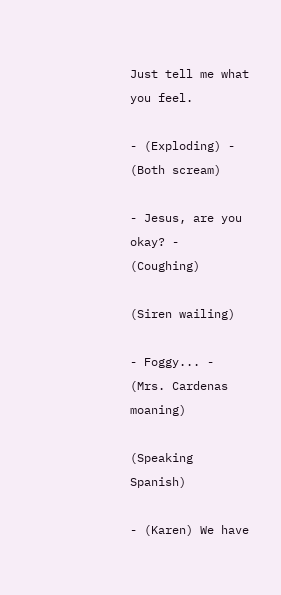Just tell me what you feel.

- (Exploding) - (Both scream)

- Jesus, are you okay? - (Coughing)

(Siren wailing)

- Foggy... - (Mrs. Cardenas moaning)

(Speaking Spanish)

- (Karen) We have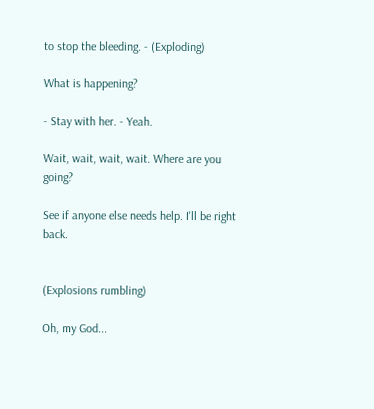to stop the bleeding. - (Exploding)

What is happening?

- Stay with her. - Yeah.

Wait, wait, wait, wait. Where are you going?

See if anyone else needs help. I'll be right back.


(Explosions rumbling)

Oh, my God...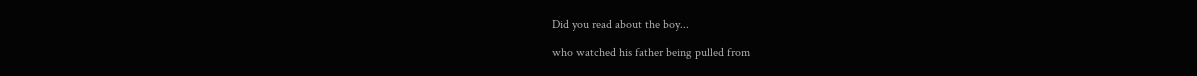Did you read about the boy...

who watched his father being pulled from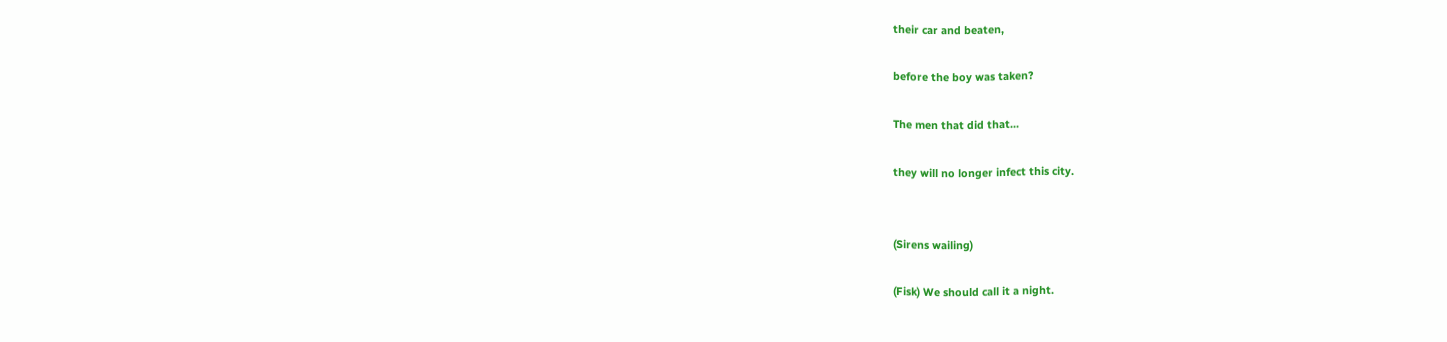their car and beaten,

before the boy was taken?

The men that did that...

they will no longer infect this city.


(Sirens wailing)

(Fisk) We should call it a night.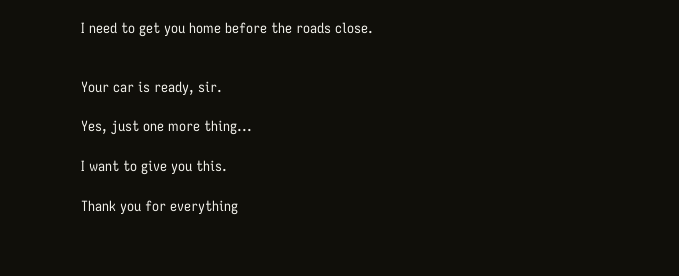I need to get you home before the roads close.


Your car is ready, sir.

Yes, just one more thing...

I want to give you this.

Thank you for everything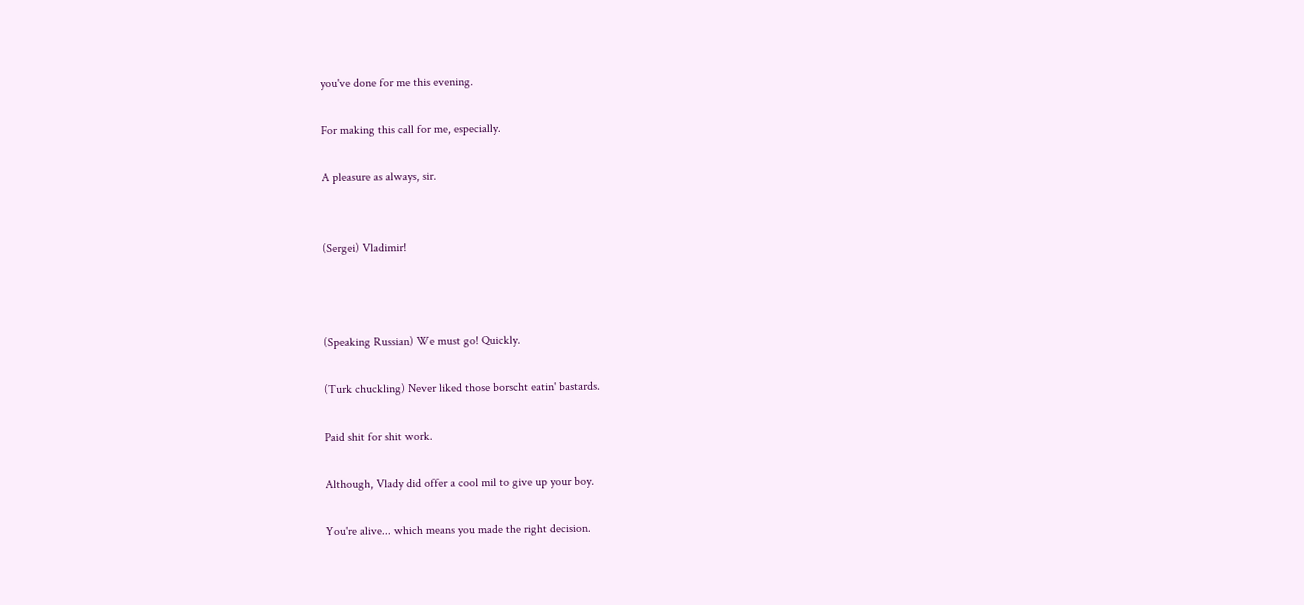you've done for me this evening.

For making this call for me, especially.

A pleasure as always, sir.


(Sergei) Vladimir!



(Speaking Russian) We must go! Quickly.

(Turk chuckling) Never liked those borscht eatin' bastards.

Paid shit for shit work.

Although, Vlady did offer a cool mil to give up your boy.

You're alive... which means you made the right decision.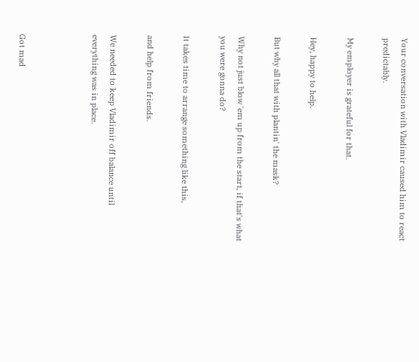Your conversation with Vladimir caused him to react predictably.

My employer is grateful for that.

Hey, happy to help.

But why all that with plantin' the mask?

Why not just blow 'em up from the start, if that's what you were gonna do?

It takes time to arrange something like this,

and help from friends.

We needed to keep Vladimir off balance until everything was in place.



Got mad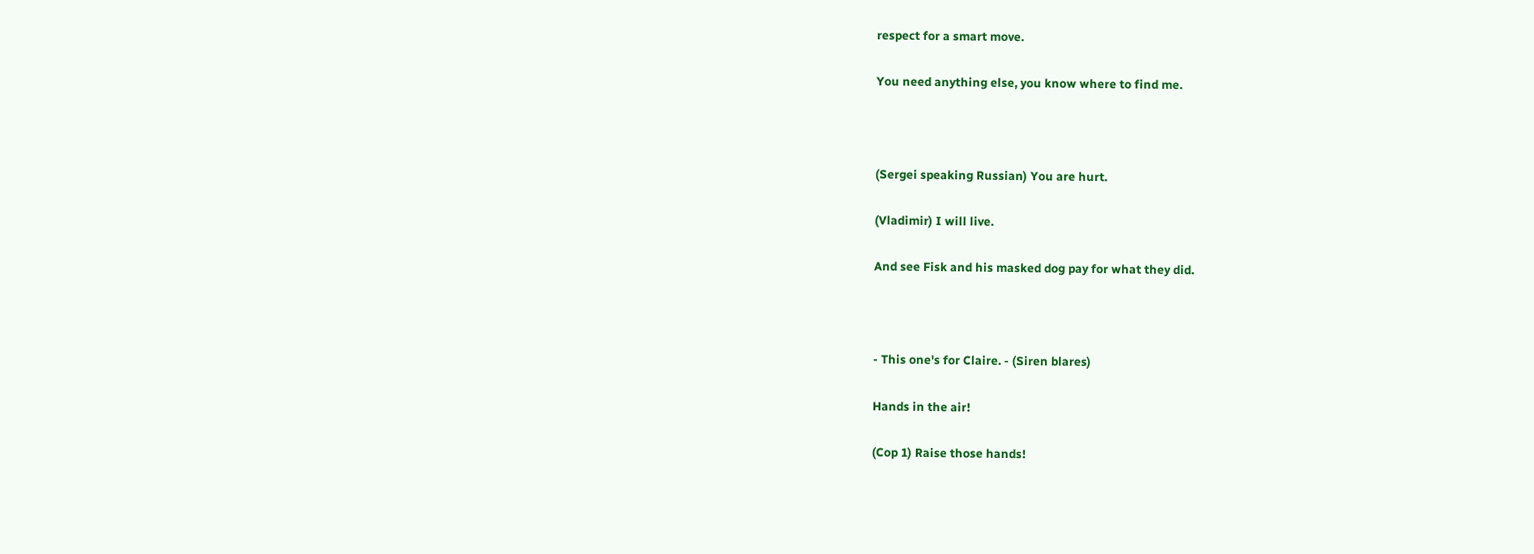respect for a smart move.

You need anything else, you know where to find me.



(Sergei speaking Russian) You are hurt.

(Vladimir) I will live.

And see Fisk and his masked dog pay for what they did.



- This one's for Claire. - (Siren blares)

Hands in the air!

(Cop 1) Raise those hands!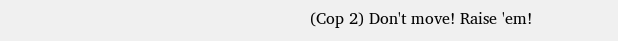(Cop 2) Don't move! Raise 'em!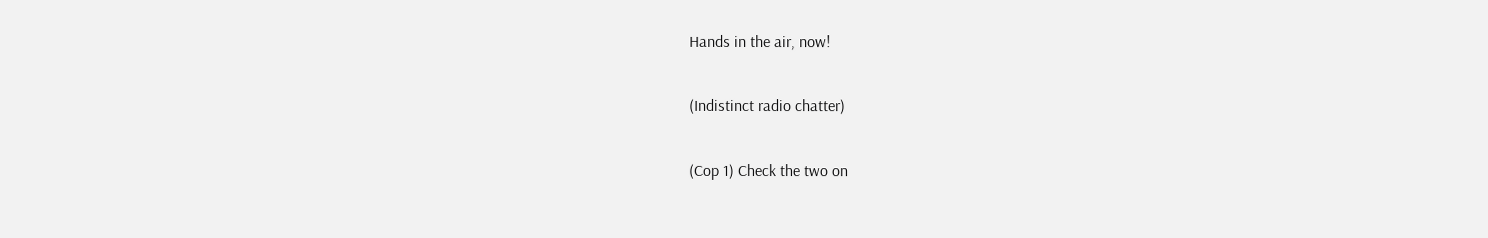Hands in the air, now!

(Indistinct radio chatter)

(Cop 1) Check the two on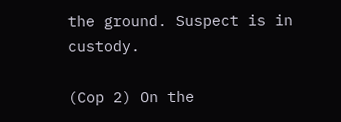the ground. Suspect is in custody.

(Cop 2) On the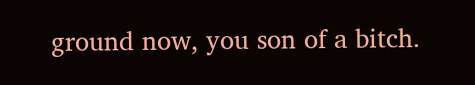ground now, you son of a bitch.